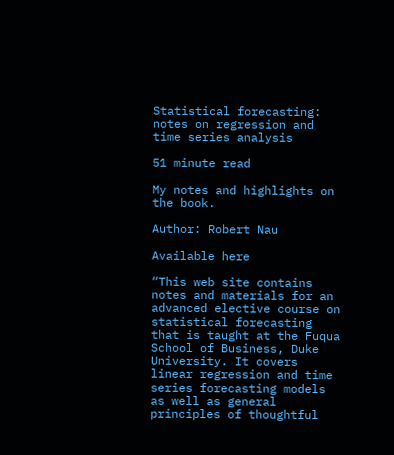Statistical forecasting: notes on regression and time series analysis

51 minute read

My notes and highlights on the book.

Author: Robert Nau

Available here

“This web site contains notes and materials for an advanced elective course on statistical forecasting that is taught at the Fuqua School of Business, Duke University. It covers linear regression and time series forecasting models as well as general principles of thoughtful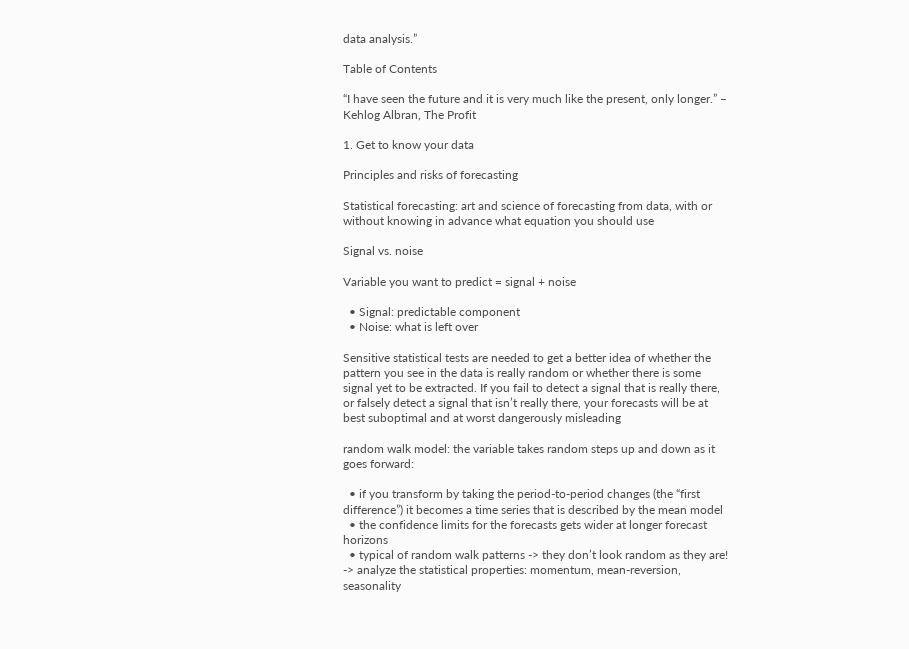data analysis.”

Table of Contents

“I have seen the future and it is very much like the present, only longer.” – Kehlog Albran, The Profit

1. Get to know your data

Principles and risks of forecasting

Statistical forecasting: art and science of forecasting from data, with or without knowing in advance what equation you should use

Signal vs. noise

Variable you want to predict = signal + noise

  • Signal: predictable component
  • Noise: what is left over

Sensitive statistical tests are needed to get a better idea of whether the pattern you see in the data is really random or whether there is some signal yet to be extracted. If you fail to detect a signal that is really there, or falsely detect a signal that isn’t really there, your forecasts will be at best suboptimal and at worst dangerously misleading

random walk model: the variable takes random steps up and down as it goes forward:

  • if you transform by taking the period-to-period changes (the “first difference”) it becomes a time series that is described by the mean model
  • the confidence limits for the forecasts gets wider at longer forecast horizons
  • typical of random walk patterns -> they don’t look random as they are! -> analyze the statistical properties: momentum, mean-reversion, seasonality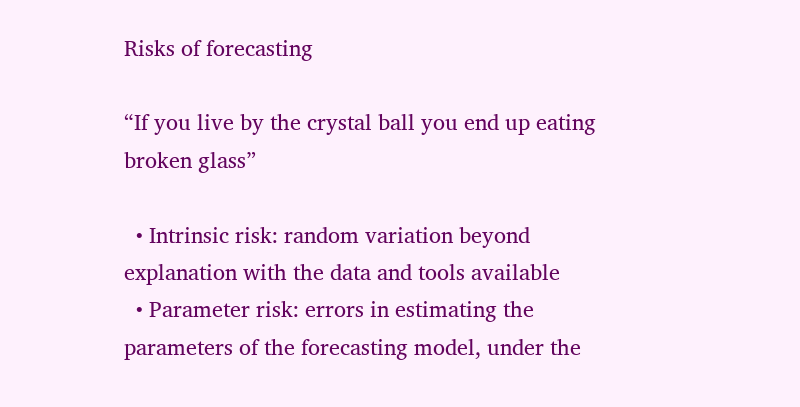Risks of forecasting

“If you live by the crystal ball you end up eating broken glass”

  • Intrinsic risk: random variation beyond explanation with the data and tools available
  • Parameter risk: errors in estimating the parameters of the forecasting model, under the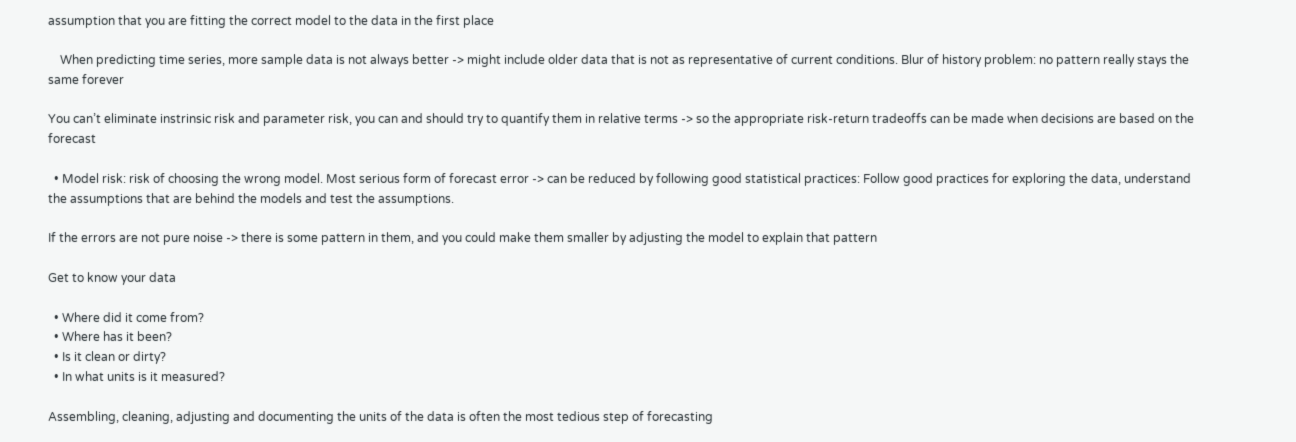assumption that you are fitting the correct model to the data in the first place

    When predicting time series, more sample data is not always better -> might include older data that is not as representative of current conditions. Blur of history problem: no pattern really stays the same forever

You can’t eliminate instrinsic risk and parameter risk, you can and should try to quantify them in relative terms -> so the appropriate risk-return tradeoffs can be made when decisions are based on the forecast

  • Model risk: risk of choosing the wrong model. Most serious form of forecast error -> can be reduced by following good statistical practices: Follow good practices for exploring the data, understand the assumptions that are behind the models and test the assumptions.

If the errors are not pure noise -> there is some pattern in them, and you could make them smaller by adjusting the model to explain that pattern

Get to know your data

  • Where did it come from?
  • Where has it been?
  • Is it clean or dirty?
  • In what units is it measured?

Assembling, cleaning, adjusting and documenting the units of the data is often the most tedious step of forecasting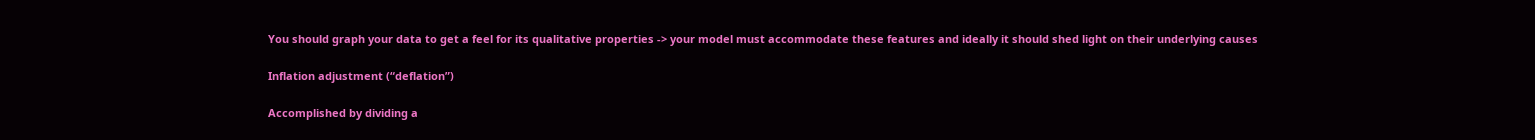You should graph your data to get a feel for its qualitative properties -> your model must accommodate these features and ideally it should shed light on their underlying causes

Inflation adjustment (“deflation”)

Accomplished by dividing a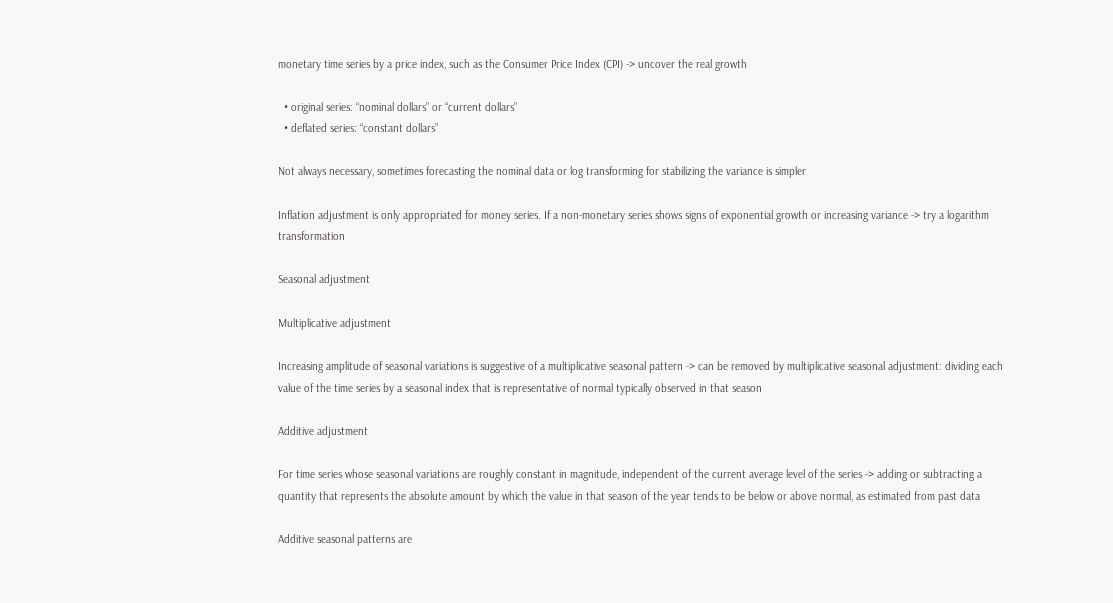monetary time series by a price index, such as the Consumer Price Index (CPI) -> uncover the real growth

  • original series: “nominal dollars” or “current dollars”
  • deflated series: “constant dollars”

Not always necessary, sometimes forecasting the nominal data or log transforming for stabilizing the variance is simpler

Inflation adjustment is only appropriated for money series. If a non-monetary series shows signs of exponential growth or increasing variance -> try a logarithm transformation

Seasonal adjustment

Multiplicative adjustment

Increasing amplitude of seasonal variations is suggestive of a multiplicative seasonal pattern -> can be removed by multiplicative seasonal adjustment: dividing each value of the time series by a seasonal index that is representative of normal typically observed in that season

Additive adjustment

For time series whose seasonal variations are roughly constant in magnitude, independent of the current average level of the series -> adding or subtracting a quantity that represents the absolute amount by which the value in that season of the year tends to be below or above normal, as estimated from past data

Additive seasonal patterns are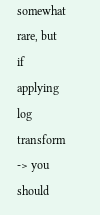somewhat rare, but if applying log transform -> you should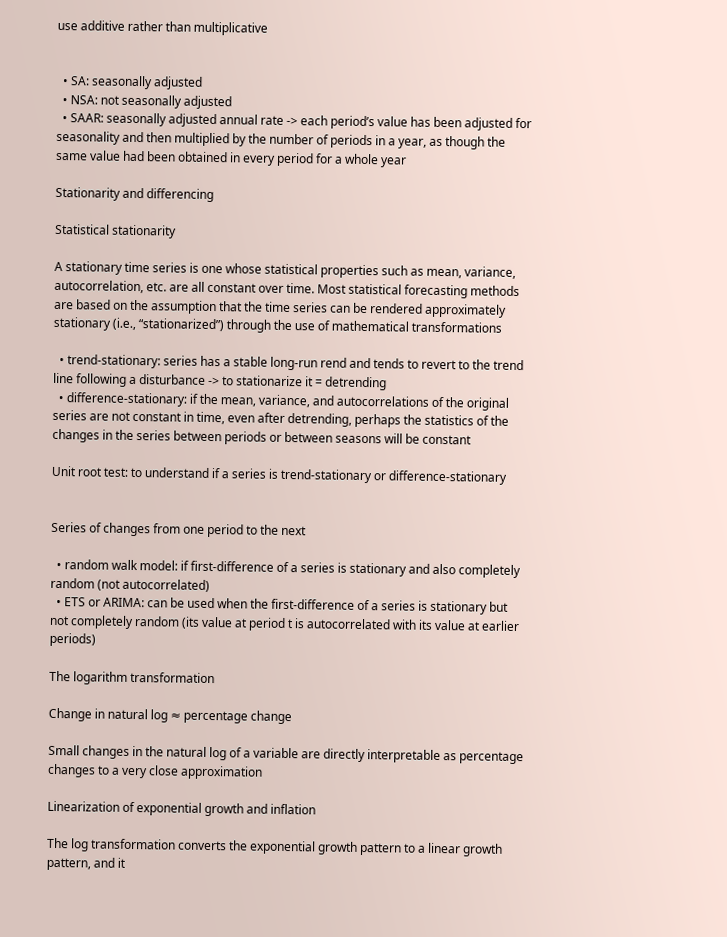use additive rather than multiplicative


  • SA: seasonally adjusted
  • NSA: not seasonally adjusted
  • SAAR: seasonally adjusted annual rate -> each period’s value has been adjusted for seasonality and then multiplied by the number of periods in a year, as though the same value had been obtained in every period for a whole year

Stationarity and differencing

Statistical stationarity

A stationary time series is one whose statistical properties such as mean, variance, autocorrelation, etc. are all constant over time. Most statistical forecasting methods are based on the assumption that the time series can be rendered approximately stationary (i.e., “stationarized”) through the use of mathematical transformations

  • trend-stationary: series has a stable long-run rend and tends to revert to the trend line following a disturbance -> to stationarize it = detrending
  • difference-stationary: if the mean, variance, and autocorrelations of the original series are not constant in time, even after detrending, perhaps the statistics of the changes in the series between periods or between seasons will be constant

Unit root test: to understand if a series is trend-stationary or difference-stationary


Series of changes from one period to the next

  • random walk model: if first-difference of a series is stationary and also completely random (not autocorrelated)
  • ETS or ARIMA: can be used when the first-difference of a series is stationary but not completely random (its value at period t is autocorrelated with its value at earlier periods)

The logarithm transformation

Change in natural log ≈ percentage change

Small changes in the natural log of a variable are directly interpretable as percentage changes to a very close approximation

Linearization of exponential growth and inflation

The log transformation converts the exponential growth pattern to a linear growth pattern, and it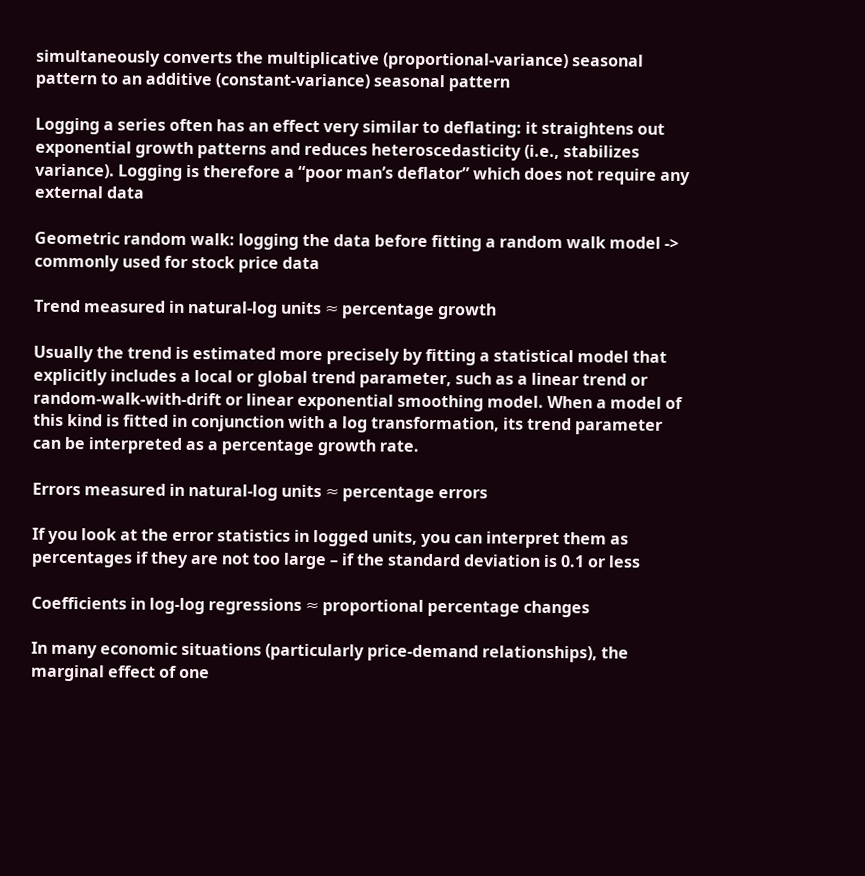simultaneously converts the multiplicative (proportional-variance) seasonal pattern to an additive (constant-variance) seasonal pattern

Logging a series often has an effect very similar to deflating: it straightens out exponential growth patterns and reduces heteroscedasticity (i.e., stabilizes variance). Logging is therefore a “poor man’s deflator” which does not require any external data

Geometric random walk: logging the data before fitting a random walk model -> commonly used for stock price data

Trend measured in natural-log units ≈ percentage growth

Usually the trend is estimated more precisely by fitting a statistical model that explicitly includes a local or global trend parameter, such as a linear trend or random-walk-with-drift or linear exponential smoothing model. When a model of this kind is fitted in conjunction with a log transformation, its trend parameter can be interpreted as a percentage growth rate.

Errors measured in natural-log units ≈ percentage errors

If you look at the error statistics in logged units, you can interpret them as percentages if they are not too large – if the standard deviation is 0.1 or less

Coefficients in log-log regressions ≈ proportional percentage changes

In many economic situations (particularly price-demand relationships), the marginal effect of one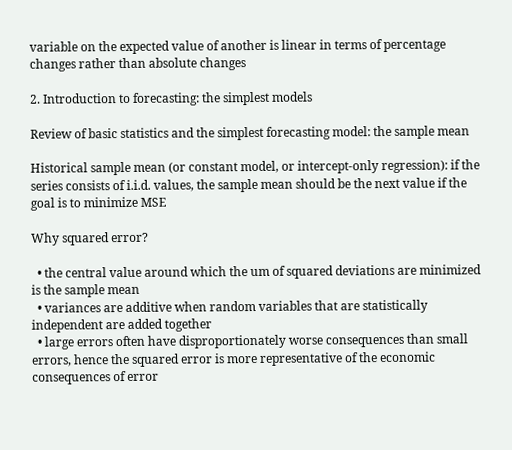variable on the expected value of another is linear in terms of percentage changes rather than absolute changes

2. Introduction to forecasting: the simplest models

Review of basic statistics and the simplest forecasting model: the sample mean

Historical sample mean (or constant model, or intercept-only regression): if the series consists of i.i.d. values, the sample mean should be the next value if the goal is to minimize MSE

Why squared error?

  • the central value around which the um of squared deviations are minimized is the sample mean
  • variances are additive when random variables that are statistically independent are added together
  • large errors often have disproportionately worse consequences than small errors, hence the squared error is more representative of the economic consequences of error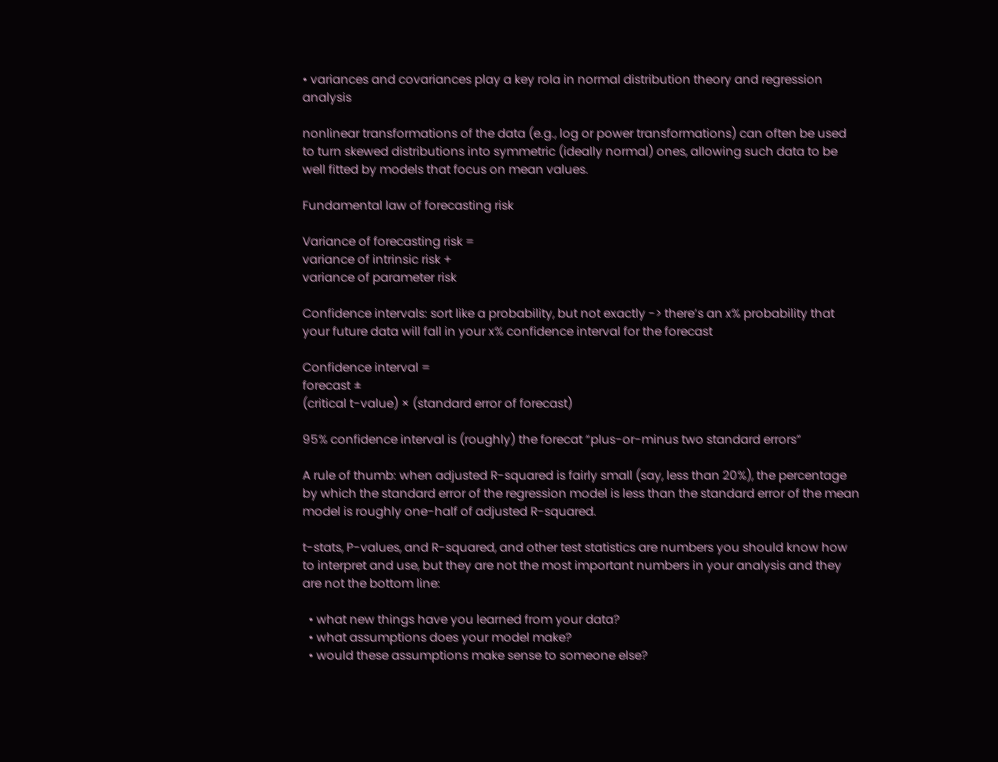• variances and covariances play a key rola in normal distribution theory and regression analysis

nonlinear transformations of the data (e.g., log or power transformations) can often be used to turn skewed distributions into symmetric (ideally normal) ones, allowing such data to be well fitted by models that focus on mean values.

Fundamental law of forecasting risk

Variance of forecasting risk =
variance of intrinsic risk +
variance of parameter risk

Confidence intervals: sort like a probability, but not exactly -> there’s an x% probability that your future data will fall in your x% confidence interval for the forecast

Confidence interval =
forecast ±
(critical t-value) × (standard error of forecast)

95% confidence interval is (roughly) the forecat “plus-or-minus two standard errors”

A rule of thumb: when adjusted R-squared is fairly small (say, less than 20%), the percentage by which the standard error of the regression model is less than the standard error of the mean model is roughly one-half of adjusted R-squared.

t-stats, P-values, and R-squared, and other test statistics are numbers you should know how to interpret and use, but they are not the most important numbers in your analysis and they are not the bottom line:

  • what new things have you learned from your data?
  • what assumptions does your model make?
  • would these assumptions make sense to someone else?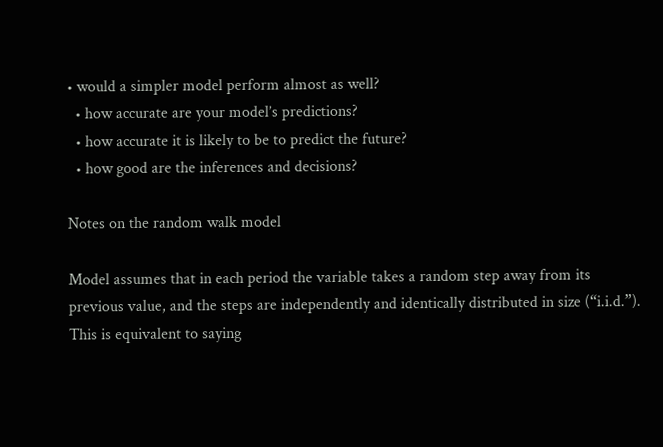• would a simpler model perform almost as well?
  • how accurate are your model’s predictions?
  • how accurate it is likely to be to predict the future?
  • how good are the inferences and decisions?

Notes on the random walk model

Model assumes that in each period the variable takes a random step away from its previous value, and the steps are independently and identically distributed in size (“i.i.d.”). This is equivalent to saying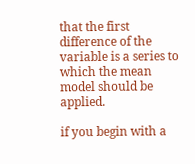that the first difference of the variable is a series to which the mean model should be applied.

if you begin with a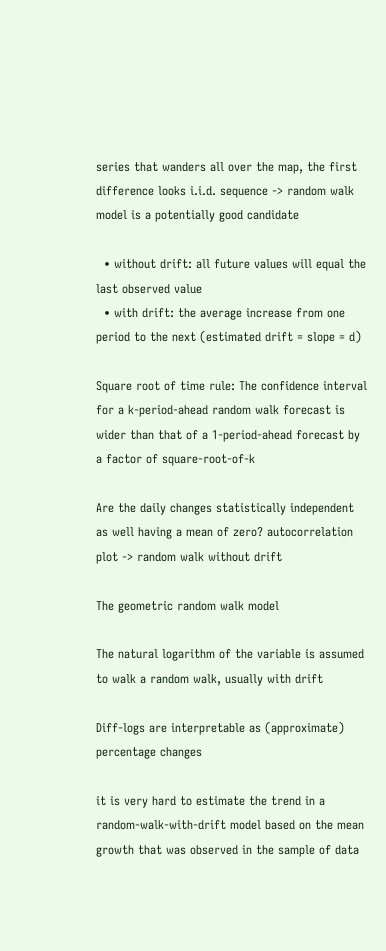series that wanders all over the map, the first difference looks i.i.d. sequence -> random walk model is a potentially good candidate

  • without drift: all future values will equal the last observed value
  • with drift: the average increase from one period to the next (estimated drift = slope = d)

Square root of time rule: The confidence interval for a k-period-ahead random walk forecast is wider than that of a 1-period-ahead forecast by a factor of square-root-of-k

Are the daily changes statistically independent as well having a mean of zero? autocorrelation plot -> random walk without drift

The geometric random walk model

The natural logarithm of the variable is assumed to walk a random walk, usually with drift

Diff-logs are interpretable as (approximate) percentage changes

it is very hard to estimate the trend in a random-walk-with-drift model based on the mean growth that was observed in the sample of data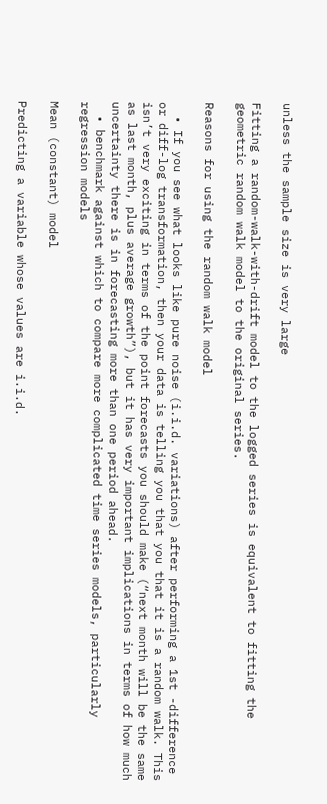unless the sample size is very large

Fitting a random-walk-with-drift model to the logged series is equivalent to fitting the geometric random walk model to the original series.

Reasons for using the random walk model

  • If you see what looks like pure noise (i.i.d. variations) after performing a 1st -difference or diff-log transformation, then your data is telling you that you that it is a random walk. This isn’t very exciting in terms of the point forecasts you should make (“next month will be the same as last month, plus average growth”), but it has very important implications in terms of how much uncertainty there is in forecasting more than one period ahead.
  • benchmark against which to compare more complicated time series models, particularly regression models

Mean (constant) model

Predicting a variable whose values are i.i.d.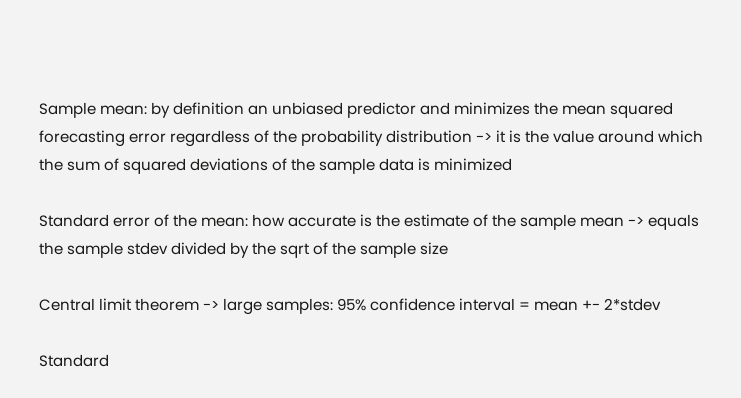Sample mean: by definition an unbiased predictor and minimizes the mean squared forecasting error regardless of the probability distribution -> it is the value around which the sum of squared deviations of the sample data is minimized

Standard error of the mean: how accurate is the estimate of the sample mean -> equals the sample stdev divided by the sqrt of the sample size

Central limit theorem -> large samples: 95% confidence interval = mean +- 2*stdev

Standard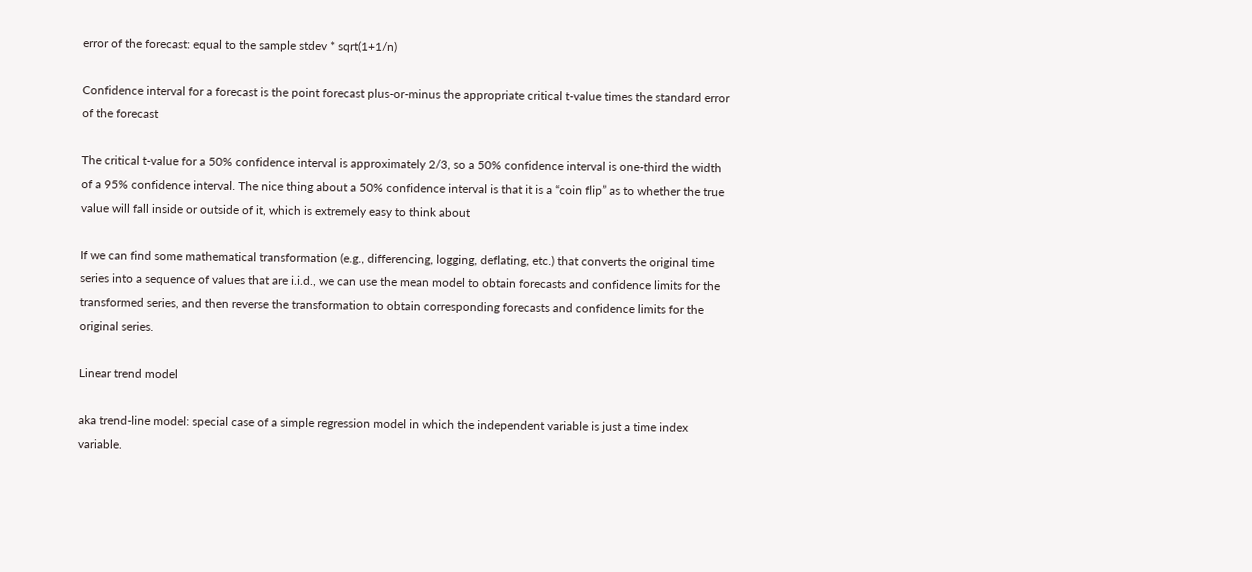error of the forecast: equal to the sample stdev * sqrt(1+1/n)

Confidence interval for a forecast is the point forecast plus-or-minus the appropriate critical t-value times the standard error of the forecast

The critical t-value for a 50% confidence interval is approximately 2/3, so a 50% confidence interval is one-third the width of a 95% confidence interval. The nice thing about a 50% confidence interval is that it is a “coin flip” as to whether the true value will fall inside or outside of it, which is extremely easy to think about

If we can find some mathematical transformation (e.g., differencing, logging, deflating, etc.) that converts the original time series into a sequence of values that are i.i.d., we can use the mean model to obtain forecasts and confidence limits for the transformed series, and then reverse the transformation to obtain corresponding forecasts and confidence limits for the original series.

Linear trend model

aka trend-line model: special case of a simple regression model in which the independent variable is just a time index variable.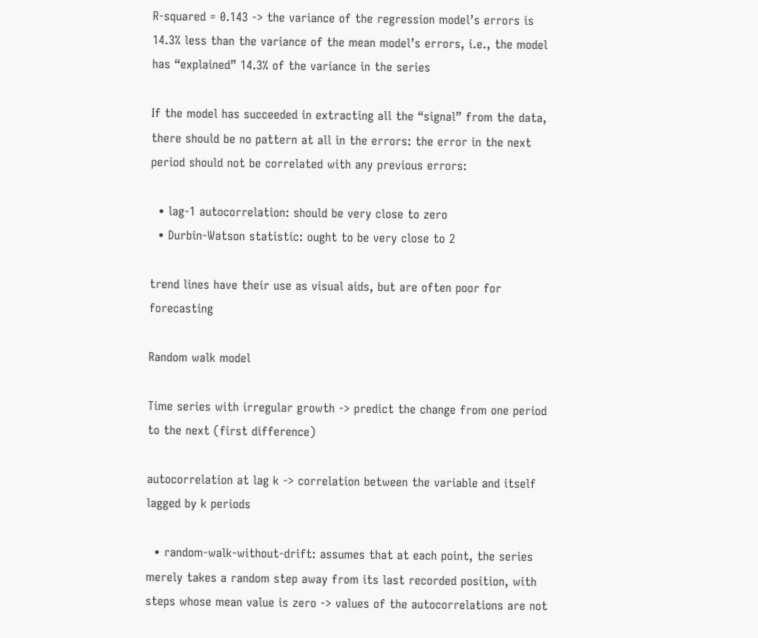R-squared = 0.143 -> the variance of the regression model’s errors is 14.3% less than the variance of the mean model’s errors, i.e., the model has “explained” 14.3% of the variance in the series

If the model has succeeded in extracting all the “signal” from the data, there should be no pattern at all in the errors: the error in the next period should not be correlated with any previous errors:

  • lag-1 autocorrelation: should be very close to zero
  • Durbin-Watson statistic: ought to be very close to 2

trend lines have their use as visual aids, but are often poor for forecasting

Random walk model

Time series with irregular growth -> predict the change from one period to the next (first difference)

autocorrelation at lag k -> correlation between the variable and itself lagged by k periods

  • random-walk-without-drift: assumes that at each point, the series merely takes a random step away from its last recorded position, with steps whose mean value is zero -> values of the autocorrelations are not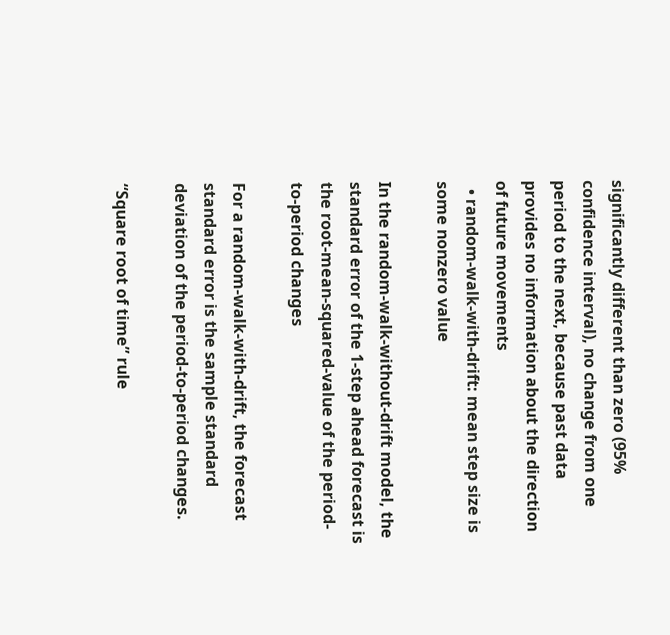significantly different than zero (95% confidence interval), no change from one period to the next, because past data provides no information about the direction of future movements
  • random-walk-with-drift: mean step size is some nonzero value

In the random-walk-without-drift model, the standard error of the 1-step ahead forecast is the root-mean-squared-value of the period-to-period changes

For a random-walk-with-drift, the forecast standard error is the sample standard deviation of the period-to-period changes.

“Square root of time” rule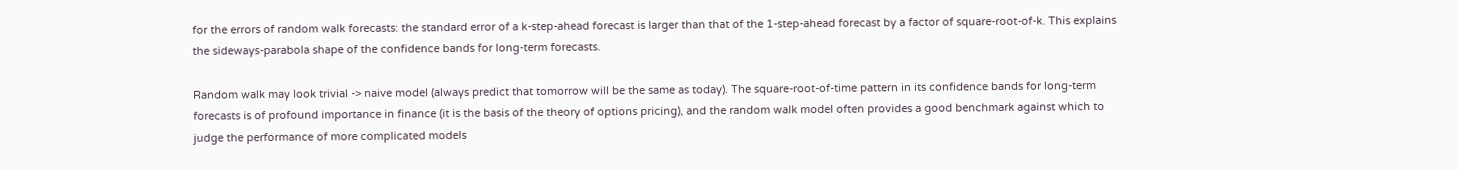for the errors of random walk forecasts: the standard error of a k-step-ahead forecast is larger than that of the 1-step-ahead forecast by a factor of square-root-of-k. This explains the sideways-parabola shape of the confidence bands for long-term forecasts.

Random walk may look trivial -> naive model (always predict that tomorrow will be the same as today). The square-root-of-time pattern in its confidence bands for long-term forecasts is of profound importance in finance (it is the basis of the theory of options pricing), and the random walk model often provides a good benchmark against which to judge the performance of more complicated models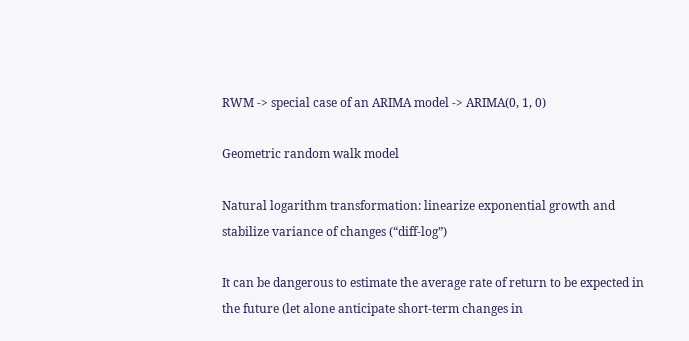RWM -> special case of an ARIMA model -> ARIMA(0, 1, 0)

Geometric random walk model

Natural logarithm transformation: linearize exponential growth and stabilize variance of changes (“diff-log”)

It can be dangerous to estimate the average rate of return to be expected in the future (let alone anticipate short-term changes in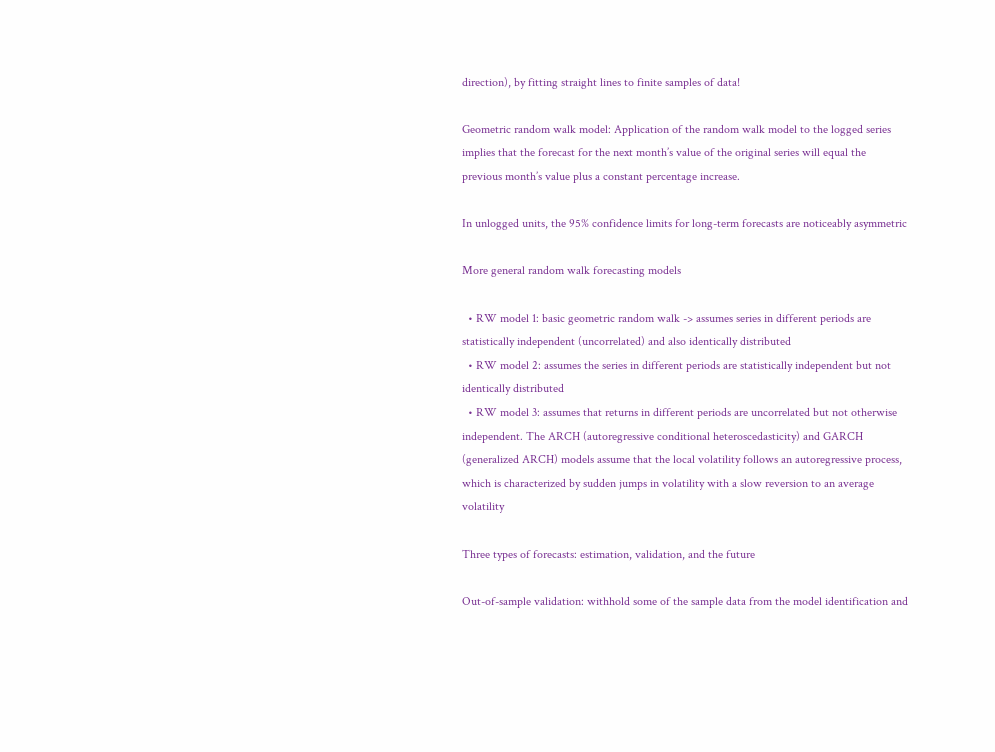direction), by fitting straight lines to finite samples of data!

Geometric random walk model: Application of the random walk model to the logged series implies that the forecast for the next month’s value of the original series will equal the previous month’s value plus a constant percentage increase.

In unlogged units, the 95% confidence limits for long-term forecasts are noticeably asymmetric

More general random walk forecasting models

  • RW model 1: basic geometric random walk -> assumes series in different periods are statistically independent (uncorrelated) and also identically distributed
  • RW model 2: assumes the series in different periods are statistically independent but not identically distributed
  • RW model 3: assumes that returns in different periods are uncorrelated but not otherwise independent. The ARCH (autoregressive conditional heteroscedasticity) and GARCH (generalized ARCH) models assume that the local volatility follows an autoregressive process, which is characterized by sudden jumps in volatility with a slow reversion to an average volatility

Three types of forecasts: estimation, validation, and the future

Out-of-sample validation: withhold some of the sample data from the model identification and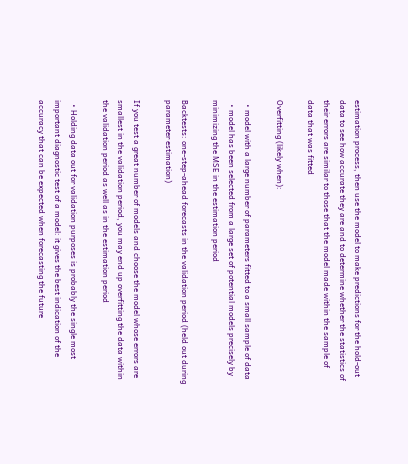estimation process, then use the model to make predictions for the hold-out data to see how accurate they are and to determine whether the statistics of their errors are similar to those that the model made within the sample of data that was fitted

Overfitting (likely when):

  • model with a large number of parameters fitted to a small sample of data
  • model has been selected from a large set of potential models precisely by minimizing the MSE in the estimation period

Backtests: one-step-ahead forecasts in the validation period (held out during parameter estimation)

If you test a great number of models and choose the model whose errors are smallest in the validation period, you may end up overfitting the data within the validation period as well as in the estimation period

  • Holding data out for validation purposes is probably the single most important diagnostic test of a model: it gives the best indication of the accuracy that can be expected when forecasting the future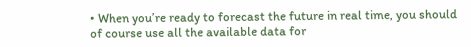• When you’re ready to forecast the future in real time, you should of course use all the available data for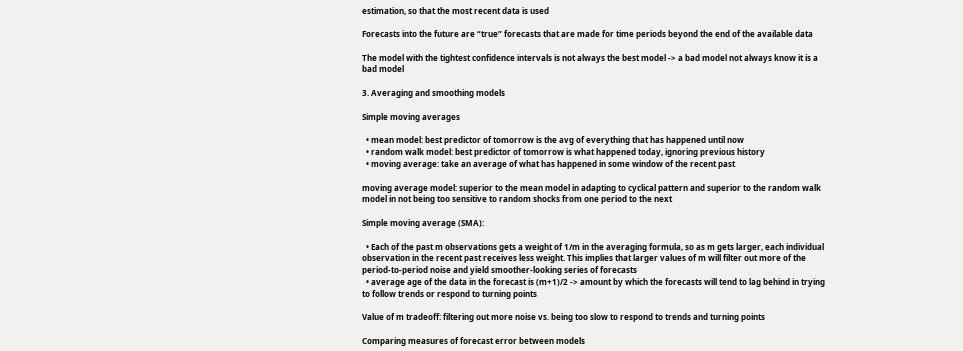estimation, so that the most recent data is used

Forecasts into the future are “true” forecasts that are made for time periods beyond the end of the available data

The model with the tightest confidence intervals is not always the best model -> a bad model not always know it is a bad model

3. Averaging and smoothing models

Simple moving averages

  • mean model: best predictor of tomorrow is the avg of everything that has happened until now
  • random walk model: best predictor of tomorrow is what happened today, ignoring previous history
  • moving average: take an average of what has happened in some window of the recent past

moving average model: superior to the mean model in adapting to cyclical pattern and superior to the random walk model in not being too sensitive to random shocks from one period to the next

Simple moving average (SMA):

  • Each of the past m observations gets a weight of 1/m in the averaging formula, so as m gets larger, each individual observation in the recent past receives less weight. This implies that larger values of m will filter out more of the period-to-period noise and yield smoother-looking series of forecasts
  • average age of the data in the forecast is (m+1)/2 -> amount by which the forecasts will tend to lag behind in trying to follow trends or respond to turning points

Value of m tradeoff: filtering out more noise vs. being too slow to respond to trends and turning points

Comparing measures of forecast error between models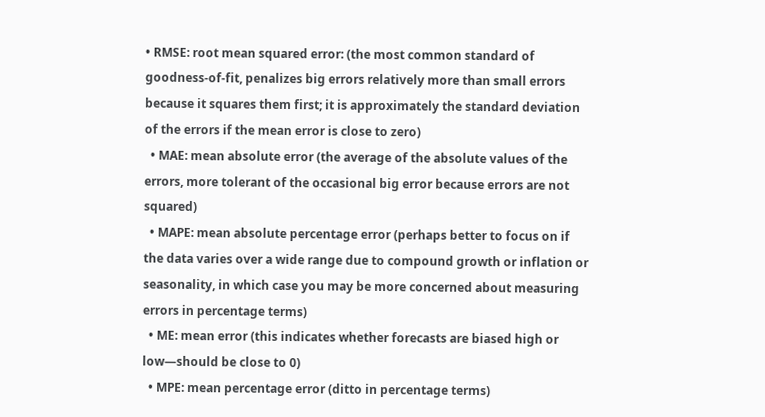• RMSE: root mean squared error: (the most common standard of goodness-of-fit, penalizes big errors relatively more than small errors because it squares them first; it is approximately the standard deviation of the errors if the mean error is close to zero)
  • MAE: mean absolute error (the average of the absolute values of the errors, more tolerant of the occasional big error because errors are not squared)
  • MAPE: mean absolute percentage error (perhaps better to focus on if the data varies over a wide range due to compound growth or inflation or seasonality, in which case you may be more concerned about measuring errors in percentage terms)
  • ME: mean error (this indicates whether forecasts are biased high or low—should be close to 0)
  • MPE: mean percentage error (ditto in percentage terms)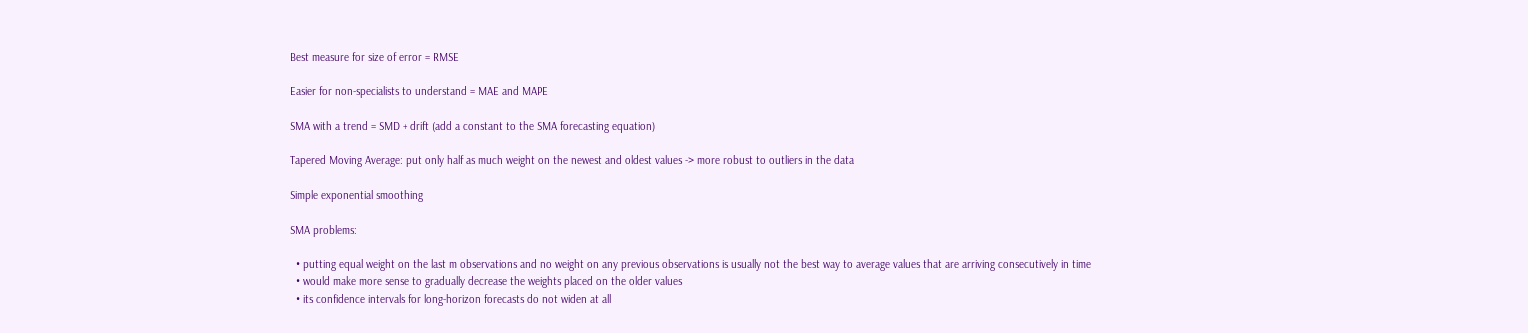Best measure for size of error = RMSE

Easier for non-specialists to understand = MAE and MAPE

SMA with a trend = SMD + drift (add a constant to the SMA forecasting equation)

Tapered Moving Average: put only half as much weight on the newest and oldest values -> more robust to outliers in the data

Simple exponential smoothing

SMA problems:

  • putting equal weight on the last m observations and no weight on any previous observations is usually not the best way to average values that are arriving consecutively in time
  • would make more sense to gradually decrease the weights placed on the older values
  • its confidence intervals for long-horizon forecasts do not widen at all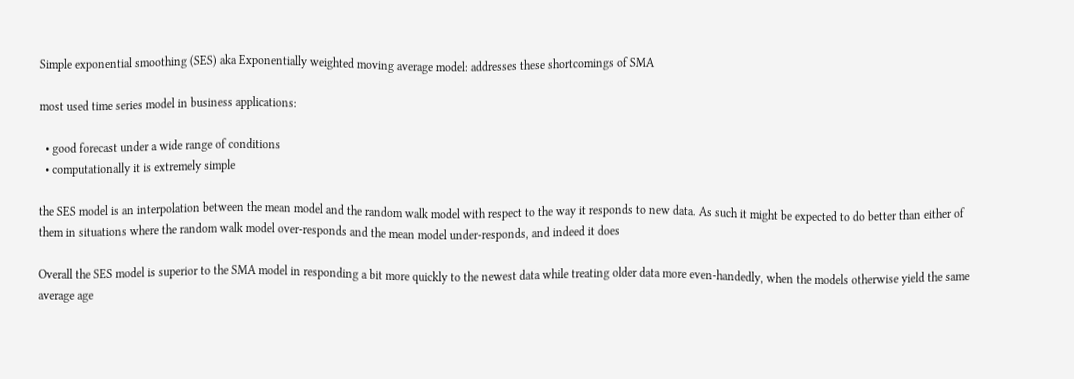Simple exponential smoothing (SES) aka Exponentially weighted moving average model: addresses these shortcomings of SMA

most used time series model in business applications:

  • good forecast under a wide range of conditions
  • computationally it is extremely simple

the SES model is an interpolation between the mean model and the random walk model with respect to the way it responds to new data. As such it might be expected to do better than either of them in situations where the random walk model over-responds and the mean model under-responds, and indeed it does

Overall the SES model is superior to the SMA model in responding a bit more quickly to the newest data while treating older data more even-handedly, when the models otherwise yield the same average age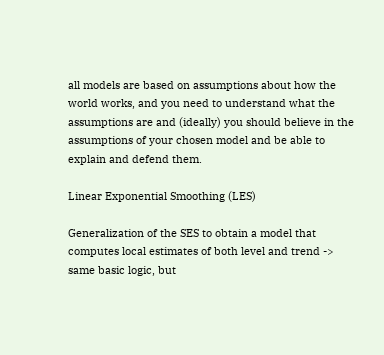all models are based on assumptions about how the world works, and you need to understand what the assumptions are and (ideally) you should believe in the assumptions of your chosen model and be able to explain and defend them.

Linear Exponential Smoothing (LES)

Generalization of the SES to obtain a model that computes local estimates of both level and trend -> same basic logic, but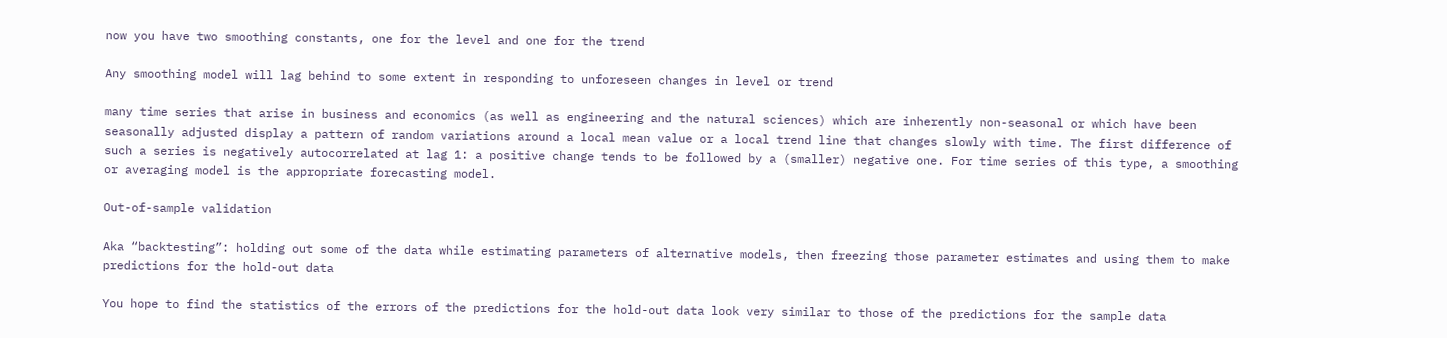now you have two smoothing constants, one for the level and one for the trend

Any smoothing model will lag behind to some extent in responding to unforeseen changes in level or trend

many time series that arise in business and economics (as well as engineering and the natural sciences) which are inherently non-seasonal or which have been seasonally adjusted display a pattern of random variations around a local mean value or a local trend line that changes slowly with time. The first difference of such a series is negatively autocorrelated at lag 1: a positive change tends to be followed by a (smaller) negative one. For time series of this type, a smoothing or averaging model is the appropriate forecasting model.

Out-of-sample validation

Aka “backtesting”: holding out some of the data while estimating parameters of alternative models, then freezing those parameter estimates and using them to make predictions for the hold-out data

You hope to find the statistics of the errors of the predictions for the hold-out data look very similar to those of the predictions for the sample data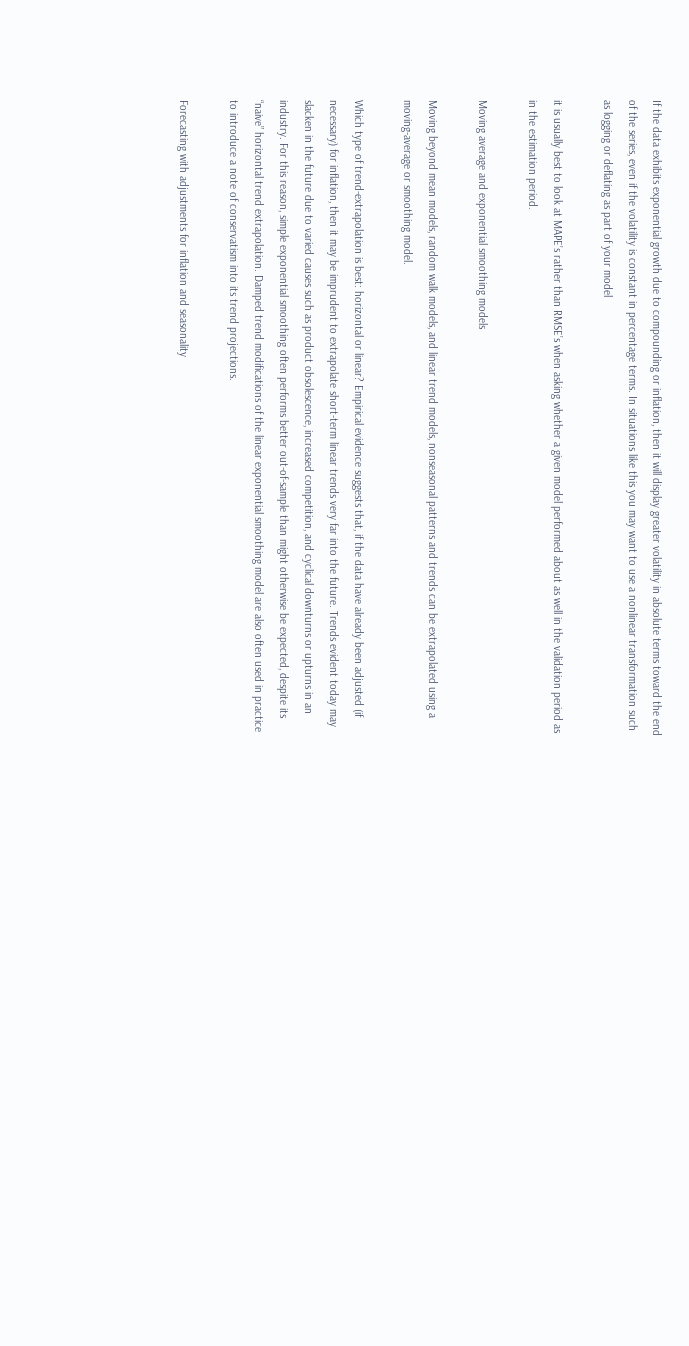If the data exhibits exponential growth due to compounding or inflation, then it will display greater volatility in absolute terms toward the end of the series, even if the volatility is constant in percentage terms. In situations like this you may want to use a nonlinear transformation such as logging or deflating as part of your model

it is usually best to look at MAPE’s rather than RMSE’s when asking whether a given model performed about as well in the validation period as in the estimation period.

Moving average and exponential smoothing models

Moving beyond mean models, random walk models, and linear trend models, nonseasonal patterns and trends can be extrapolated using a moving-average or smoothing model.

Which type of trend-extrapolation is best: horizontal or linear? Empirical evidence suggests that, if the data have already been adjusted (if necessary) for inflation, then it may be imprudent to extrapolate short-term linear trends very far into the future. Trends evident today may slacken in the future due to varied causes such as product obsolescence, increased competition, and cyclical downturns or upturns in an industry. For this reason, simple exponential smoothing often performs better out-of-sample than might otherwise be expected, despite its “naive” horizontal trend extrapolation. Damped trend modifications of the linear exponential smoothing model are also often used in practice to introduce a note of conservatism into its trend projections.

Forecasting with adjustments for inflation and seasonality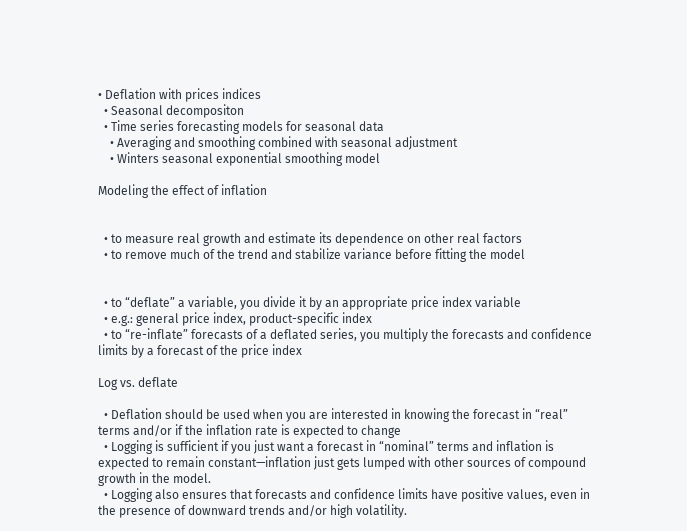• Deflation with prices indices
  • Seasonal decompositon
  • Time series forecasting models for seasonal data
    • Averaging and smoothing combined with seasonal adjustment
    • Winters seasonal exponential smoothing model

Modeling the effect of inflation


  • to measure real growth and estimate its dependence on other real factors
  • to remove much of the trend and stabilize variance before fitting the model


  • to “deflate” a variable, you divide it by an appropriate price index variable
  • e.g.: general price index, product-specific index
  • to “re-inflate” forecasts of a deflated series, you multiply the forecasts and confidence limits by a forecast of the price index

Log vs. deflate

  • Deflation should be used when you are interested in knowing the forecast in “real” terms and/or if the inflation rate is expected to change
  • Logging is sufficient if you just want a forecast in “nominal” terms and inflation is expected to remain constant—inflation just gets lumped with other sources of compound growth in the model.
  • Logging also ensures that forecasts and confidence limits have positive values, even in the presence of downward trends and/or high volatility.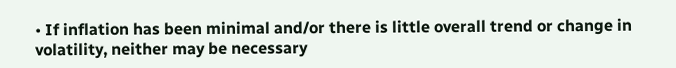• If inflation has been minimal and/or there is little overall trend or change in volatility, neither may be necessary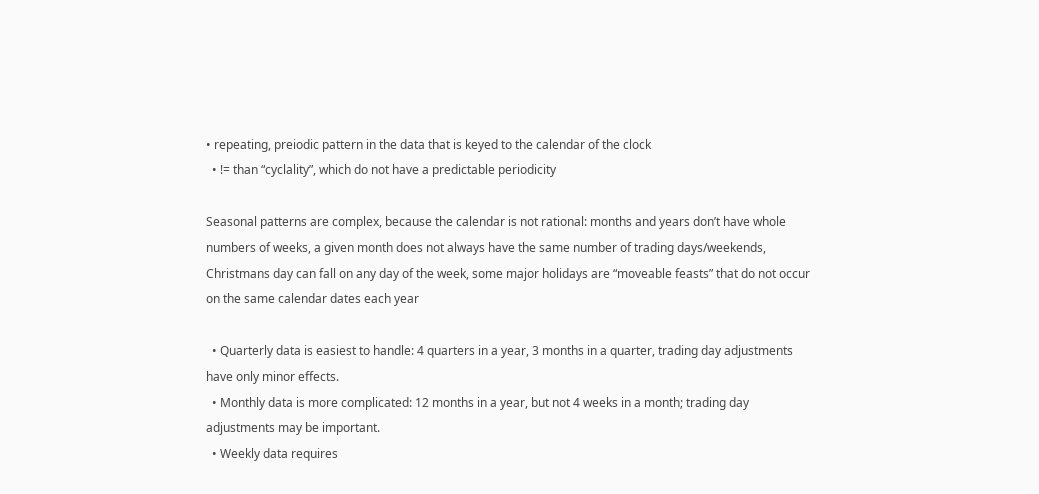• repeating, preiodic pattern in the data that is keyed to the calendar of the clock
  • != than “cyclality”, which do not have a predictable periodicity

Seasonal patterns are complex, because the calendar is not rational: months and years don’t have whole numbers of weeks, a given month does not always have the same number of trading days/weekends, Christmans day can fall on any day of the week, some major holidays are “moveable feasts” that do not occur on the same calendar dates each year

  • Quarterly data is easiest to handle: 4 quarters in a year, 3 months in a quarter, trading day adjustments have only minor effects.
  • Monthly data is more complicated: 12 months in a year, but not 4 weeks in a month; trading day adjustments may be important.
  • Weekly data requires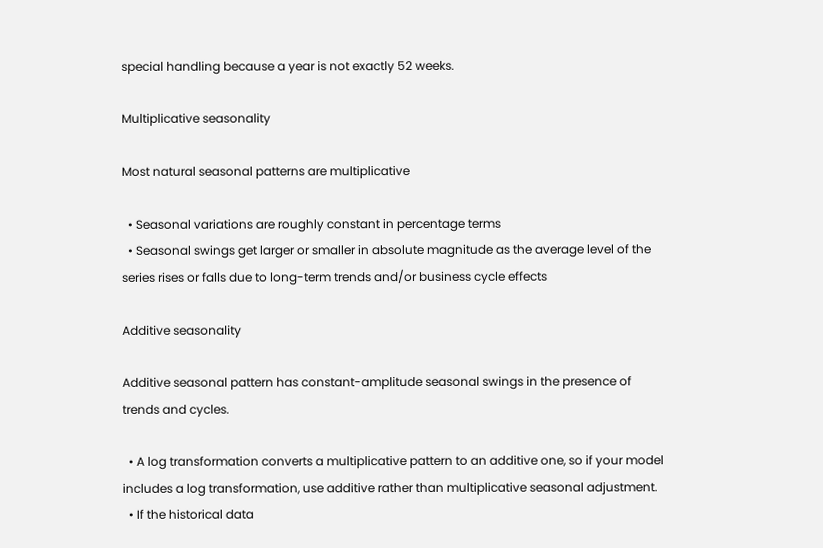special handling because a year is not exactly 52 weeks.

Multiplicative seasonality

Most natural seasonal patterns are multiplicative

  • Seasonal variations are roughly constant in percentage terms
  • Seasonal swings get larger or smaller in absolute magnitude as the average level of the series rises or falls due to long-term trends and/or business cycle effects

Additive seasonality

Additive seasonal pattern has constant-amplitude seasonal swings in the presence of trends and cycles.

  • A log transformation converts a multiplicative pattern to an additive one, so if your model includes a log transformation, use additive rather than multiplicative seasonal adjustment.
  • If the historical data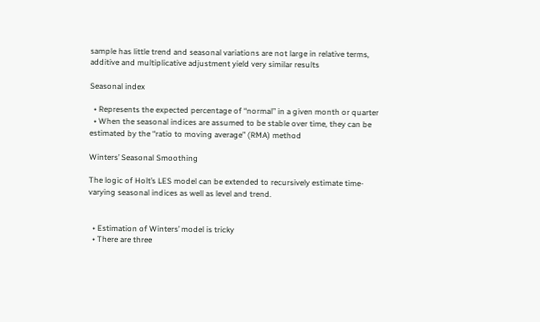sample has little trend and seasonal variations are not large in relative terms, additive and multiplicative adjustment yield very similar results

Seasonal index

  • Represents the expected percentage of “normal” in a given month or quarter
  • When the seasonal indices are assumed to be stable over time, they can be estimated by the “ratio to moving average” (RMA) method

Winters’ Seasonal Smoothing

The logic of Holt’s LES model can be extended to recursively estimate time-varying seasonal indices as well as level and trend.


  • Estimation of Winters’ model is tricky
  • There are three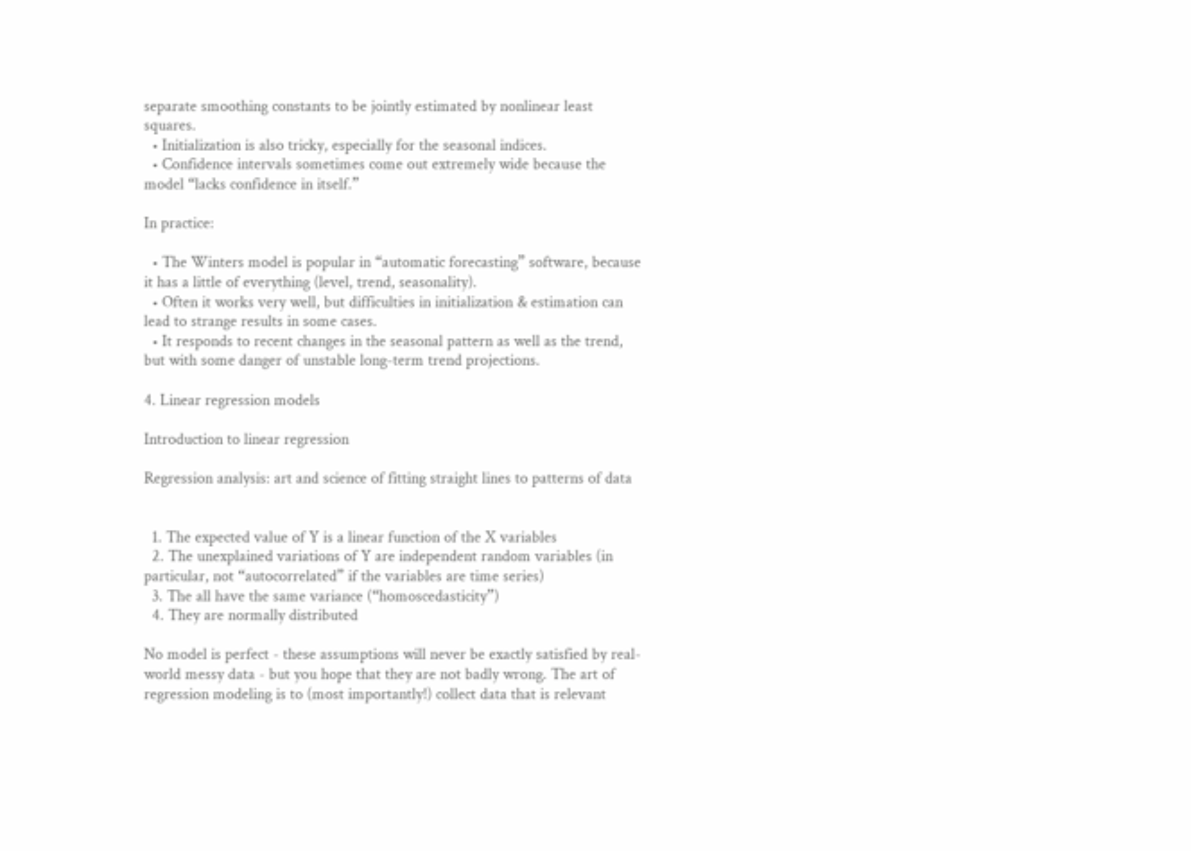separate smoothing constants to be jointly estimated by nonlinear least squares.
  • Initialization is also tricky, especially for the seasonal indices.
  • Confidence intervals sometimes come out extremely wide because the model “lacks confidence in itself.”

In practice:

  • The Winters model is popular in “automatic forecasting” software, because it has a little of everything (level, trend, seasonality).
  • Often it works very well, but difficulties in initialization & estimation can lead to strange results in some cases.
  • It responds to recent changes in the seasonal pattern as well as the trend, but with some danger of unstable long-term trend projections.

4. Linear regression models

Introduction to linear regression

Regression analysis: art and science of fitting straight lines to patterns of data


  1. The expected value of Y is a linear function of the X variables
  2. The unexplained variations of Y are independent random variables (in particular, not “autocorrelated” if the variables are time series)
  3. The all have the same variance (“homoscedasticity”)
  4. They are normally distributed

No model is perfect - these assumptions will never be exactly satisfied by real-world messy data - but you hope that they are not badly wrong. The art of regression modeling is to (most importantly!) collect data that is relevant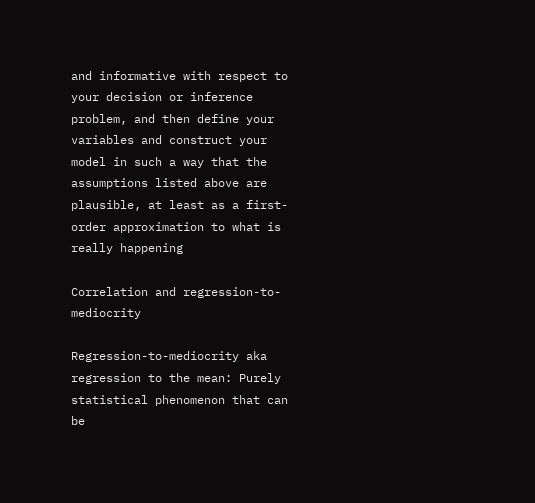and informative with respect to your decision or inference problem, and then define your variables and construct your model in such a way that the assumptions listed above are plausible, at least as a first-order approximation to what is really happening

Correlation and regression-to-mediocrity

Regression-to-mediocrity aka regression to the mean: Purely statistical phenomenon that can be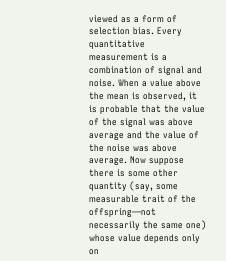viewed as a form of selection bias. Every quantitative measurement is a combination of signal and noise. When a value above the mean is observed, it is probable that the value of the signal was above average and the value of the noise was above average. Now suppose there is some other quantity (say, some measurable trait of the offspring—not necessarily the same one) whose value depends only on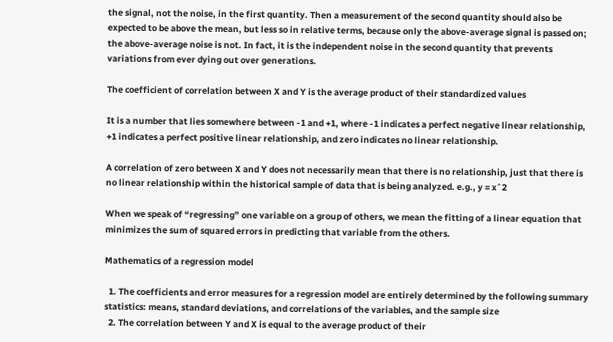the signal, not the noise, in the first quantity. Then a measurement of the second quantity should also be expected to be above the mean, but less so in relative terms, because only the above-average signal is passed on; the above-average noise is not. In fact, it is the independent noise in the second quantity that prevents variations from ever dying out over generations.

The coefficient of correlation between X and Y is the average product of their standardized values

It is a number that lies somewhere between -1 and +1, where -1 indicates a perfect negative linear relationship, +1 indicates a perfect positive linear relationship, and zero indicates no linear relationship.

A correlation of zero between X and Y does not necessarily mean that there is no relationship, just that there is no linear relationship within the historical sample of data that is being analyzed. e.g., y = xˆ2

When we speak of “regressing” one variable on a group of others, we mean the fitting of a linear equation that minimizes the sum of squared errors in predicting that variable from the others.

Mathematics of a regression model

  1. The coefficients and error measures for a regression model are entirely determined by the following summary statistics: means, standard deviations, and correlations of the variables, and the sample size
  2. The correlation between Y and X is equal to the average product of their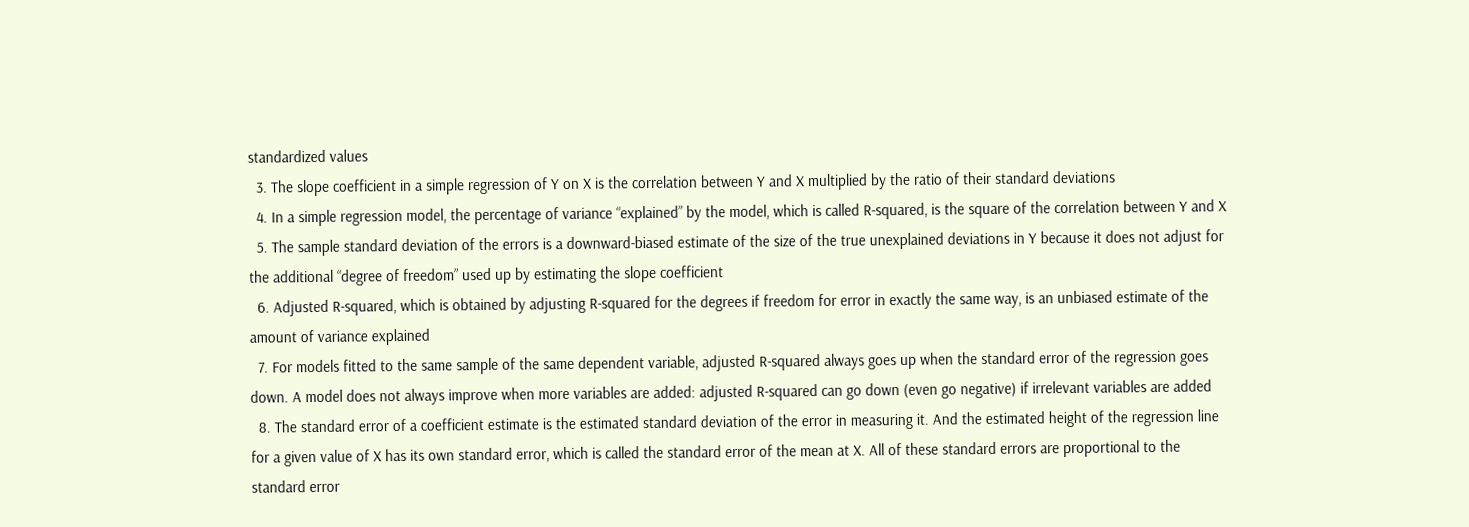standardized values
  3. The slope coefficient in a simple regression of Y on X is the correlation between Y and X multiplied by the ratio of their standard deviations
  4. In a simple regression model, the percentage of variance “explained” by the model, which is called R-squared, is the square of the correlation between Y and X
  5. The sample standard deviation of the errors is a downward-biased estimate of the size of the true unexplained deviations in Y because it does not adjust for the additional “degree of freedom” used up by estimating the slope coefficient
  6. Adjusted R-squared, which is obtained by adjusting R-squared for the degrees if freedom for error in exactly the same way, is an unbiased estimate of the amount of variance explained
  7. For models fitted to the same sample of the same dependent variable, adjusted R-squared always goes up when the standard error of the regression goes down. A model does not always improve when more variables are added: adjusted R-squared can go down (even go negative) if irrelevant variables are added
  8. The standard error of a coefficient estimate is the estimated standard deviation of the error in measuring it. And the estimated height of the regression line for a given value of X has its own standard error, which is called the standard error of the mean at X. All of these standard errors are proportional to the standard error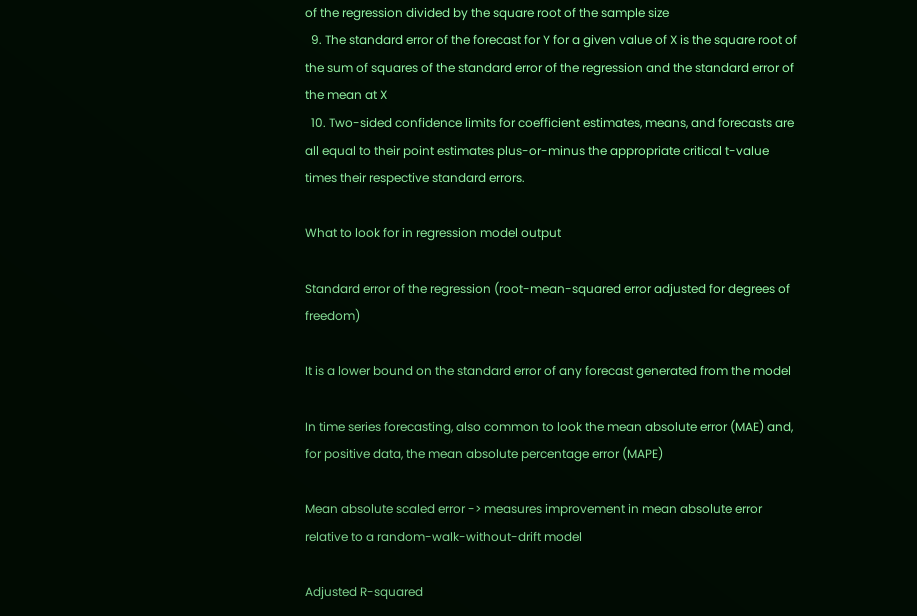of the regression divided by the square root of the sample size
  9. The standard error of the forecast for Y for a given value of X is the square root of the sum of squares of the standard error of the regression and the standard error of the mean at X
  10. Two-sided confidence limits for coefficient estimates, means, and forecasts are all equal to their point estimates plus-or-minus the appropriate critical t-value times their respective standard errors.

What to look for in regression model output

Standard error of the regression (root-mean-squared error adjusted for degrees of freedom)

It is a lower bound on the standard error of any forecast generated from the model

In time series forecasting, also common to look the mean absolute error (MAE) and, for positive data, the mean absolute percentage error (MAPE)

Mean absolute scaled error -> measures improvement in mean absolute error relative to a random-walk-without-drift model

Adjusted R-squared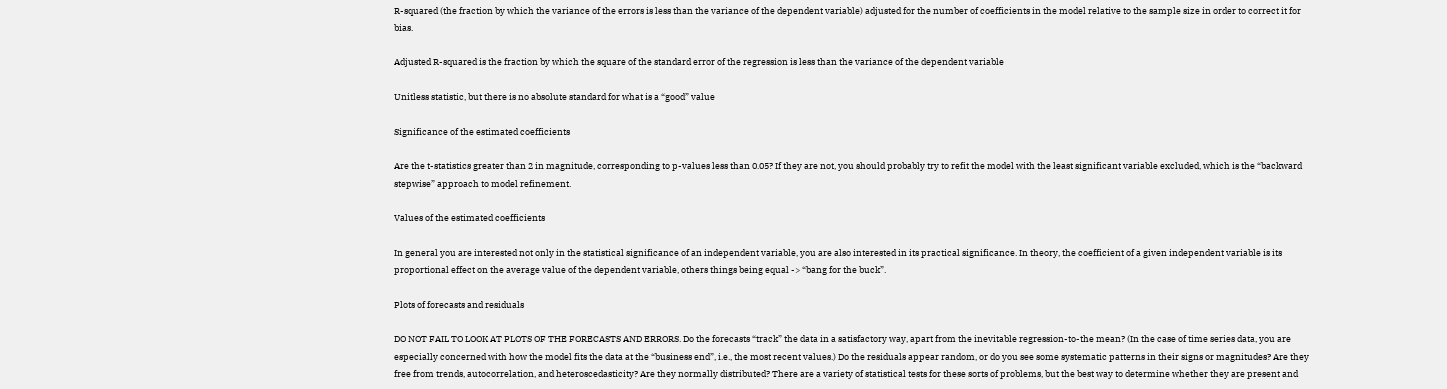R-squared (the fraction by which the variance of the errors is less than the variance of the dependent variable) adjusted for the number of coefficients in the model relative to the sample size in order to correct it for bias.

Adjusted R-squared is the fraction by which the square of the standard error of the regression is less than the variance of the dependent variable

Unitless statistic, but there is no absolute standard for what is a “good” value

Significance of the estimated coefficients

Are the t-statistics greater than 2 in magnitude, corresponding to p-values less than 0.05? If they are not, you should probably try to refit the model with the least significant variable excluded, which is the “backward stepwise” approach to model refinement.

Values of the estimated coefficients

In general you are interested not only in the statistical significance of an independent variable, you are also interested in its practical significance. In theory, the coefficient of a given independent variable is its proportional effect on the average value of the dependent variable, others things being equal -> “bang for the buck”.

Plots of forecasts and residuals

DO NOT FAIL TO LOOK AT PLOTS OF THE FORECASTS AND ERRORS. Do the forecasts “track” the data in a satisfactory way, apart from the inevitable regression-to-the mean? (In the case of time series data, you are especially concerned with how the model fits the data at the “business end”, i.e., the most recent values.) Do the residuals appear random, or do you see some systematic patterns in their signs or magnitudes? Are they free from trends, autocorrelation, and heteroscedasticity? Are they normally distributed? There are a variety of statistical tests for these sorts of problems, but the best way to determine whether they are present and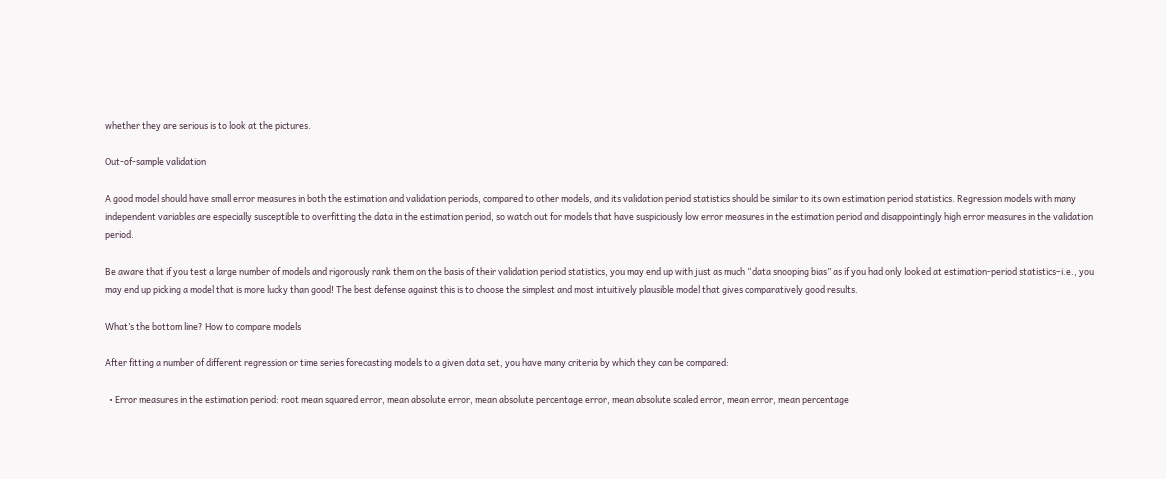whether they are serious is to look at the pictures.

Out-of-sample validation

A good model should have small error measures in both the estimation and validation periods, compared to other models, and its validation period statistics should be similar to its own estimation period statistics. Regression models with many independent variables are especially susceptible to overfitting the data in the estimation period, so watch out for models that have suspiciously low error measures in the estimation period and disappointingly high error measures in the validation period.

Be aware that if you test a large number of models and rigorously rank them on the basis of their validation period statistics, you may end up with just as much “data snooping bias” as if you had only looked at estimation-period statistics–i.e., you may end up picking a model that is more lucky than good! The best defense against this is to choose the simplest and most intuitively plausible model that gives comparatively good results.

What’s the bottom line? How to compare models

After fitting a number of different regression or time series forecasting models to a given data set, you have many criteria by which they can be compared:

  • Error measures in the estimation period: root mean squared error, mean absolute error, mean absolute percentage error, mean absolute scaled error, mean error, mean percentage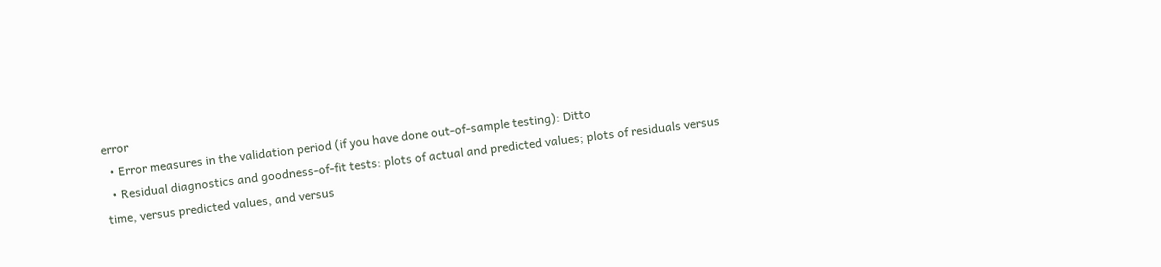error
  • Error measures in the validation period (if you have done out-of-sample testing): Ditto
  • Residual diagnostics and goodness-of-fit tests: plots of actual and predicted values; plots of residuals versus time, versus predicted values, and versus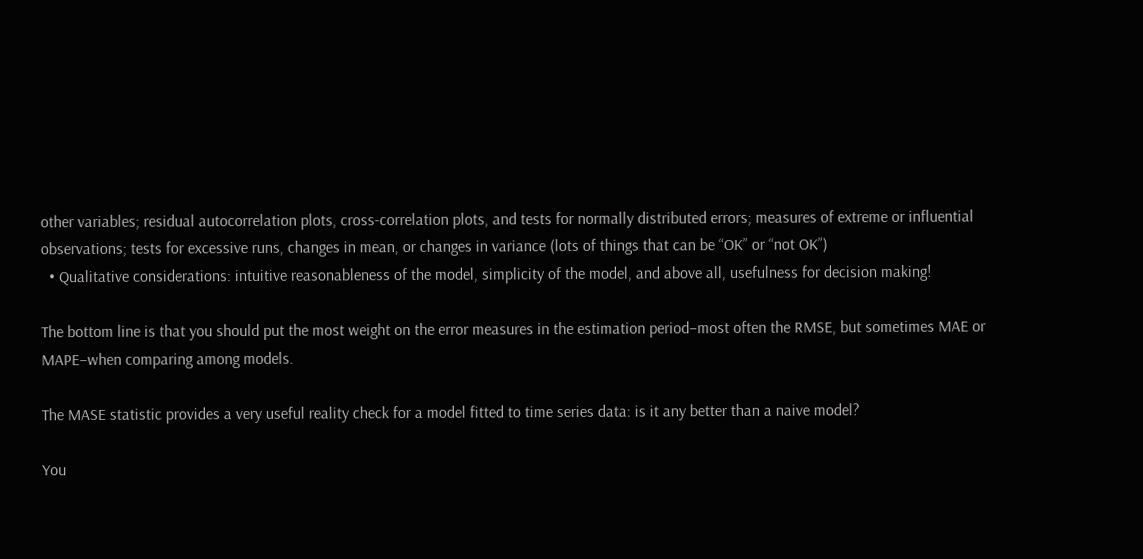other variables; residual autocorrelation plots, cross-correlation plots, and tests for normally distributed errors; measures of extreme or influential observations; tests for excessive runs, changes in mean, or changes in variance (lots of things that can be “OK” or “not OK”)
  • Qualitative considerations: intuitive reasonableness of the model, simplicity of the model, and above all, usefulness for decision making!

The bottom line is that you should put the most weight on the error measures in the estimation period–most often the RMSE, but sometimes MAE or MAPE–when comparing among models.

The MASE statistic provides a very useful reality check for a model fitted to time series data: is it any better than a naive model?

You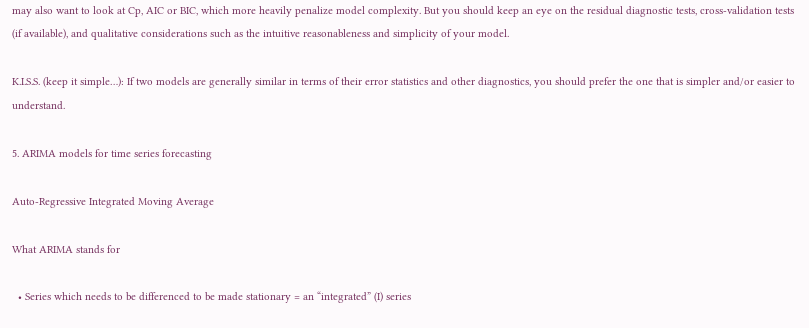may also want to look at Cp, AIC or BIC, which more heavily penalize model complexity. But you should keep an eye on the residual diagnostic tests, cross-validation tests (if available), and qualitative considerations such as the intuitive reasonableness and simplicity of your model.

K.I.S.S. (keep it simple…): If two models are generally similar in terms of their error statistics and other diagnostics, you should prefer the one that is simpler and/or easier to understand.

5. ARIMA models for time series forecasting

Auto-Regressive Integrated Moving Average

What ARIMA stands for

  • Series which needs to be differenced to be made stationary = an “integrated” (I) series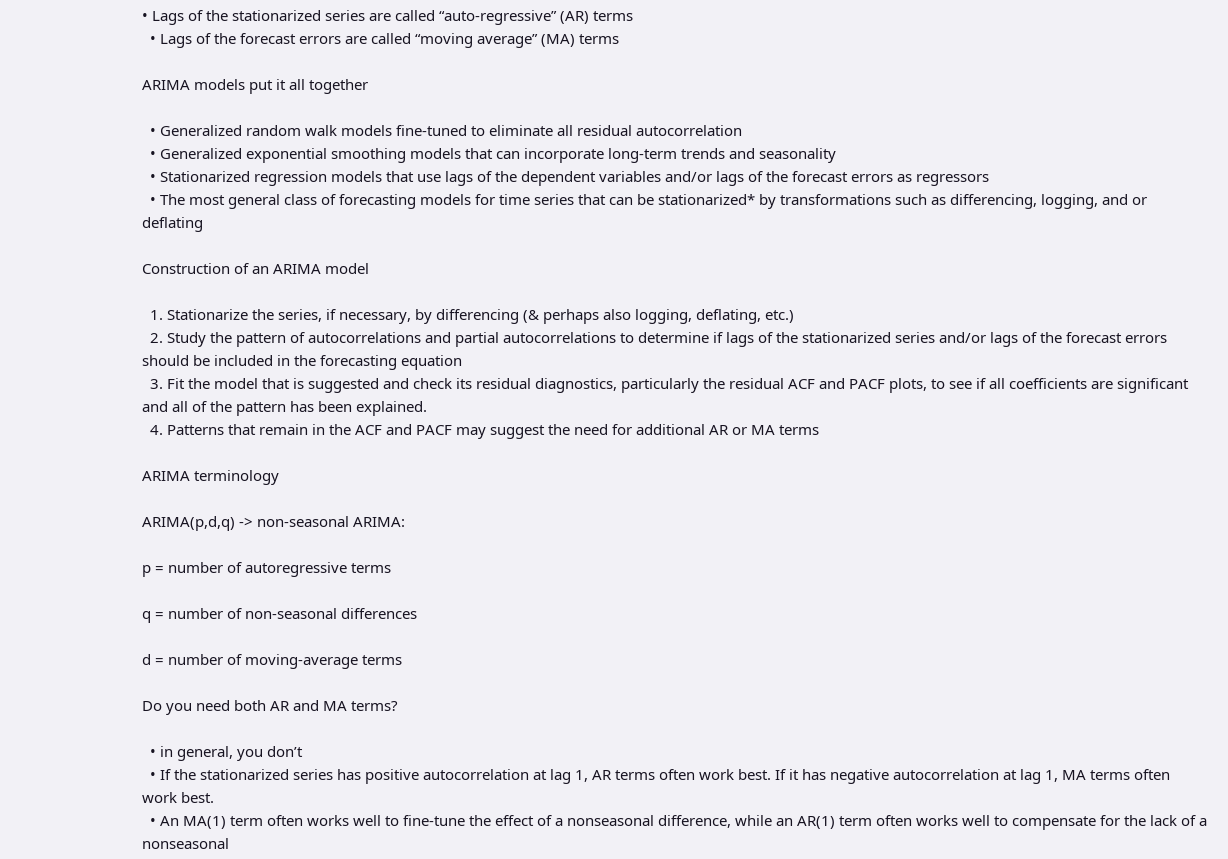• Lags of the stationarized series are called “auto-regressive” (AR) terms
  • Lags of the forecast errors are called “moving average” (MA) terms

ARIMA models put it all together

  • Generalized random walk models fine-tuned to eliminate all residual autocorrelation
  • Generalized exponential smoothing models that can incorporate long-term trends and seasonality
  • Stationarized regression models that use lags of the dependent variables and/or lags of the forecast errors as regressors
  • The most general class of forecasting models for time series that can be stationarized* by transformations such as differencing, logging, and or deflating

Construction of an ARIMA model

  1. Stationarize the series, if necessary, by differencing (& perhaps also logging, deflating, etc.)
  2. Study the pattern of autocorrelations and partial autocorrelations to determine if lags of the stationarized series and/or lags of the forecast errors should be included in the forecasting equation
  3. Fit the model that is suggested and check its residual diagnostics, particularly the residual ACF and PACF plots, to see if all coefficients are significant and all of the pattern has been explained.
  4. Patterns that remain in the ACF and PACF may suggest the need for additional AR or MA terms

ARIMA terminology

ARIMA(p,d,q) -> non-seasonal ARIMA:

p = number of autoregressive terms

q = number of non-seasonal differences

d = number of moving-average terms

Do you need both AR and MA terms?

  • in general, you don’t
  • If the stationarized series has positive autocorrelation at lag 1, AR terms often work best. If it has negative autocorrelation at lag 1, MA terms often work best.
  • An MA(1) term often works well to fine-tune the effect of a nonseasonal difference, while an AR(1) term often works well to compensate for the lack of a nonseasonal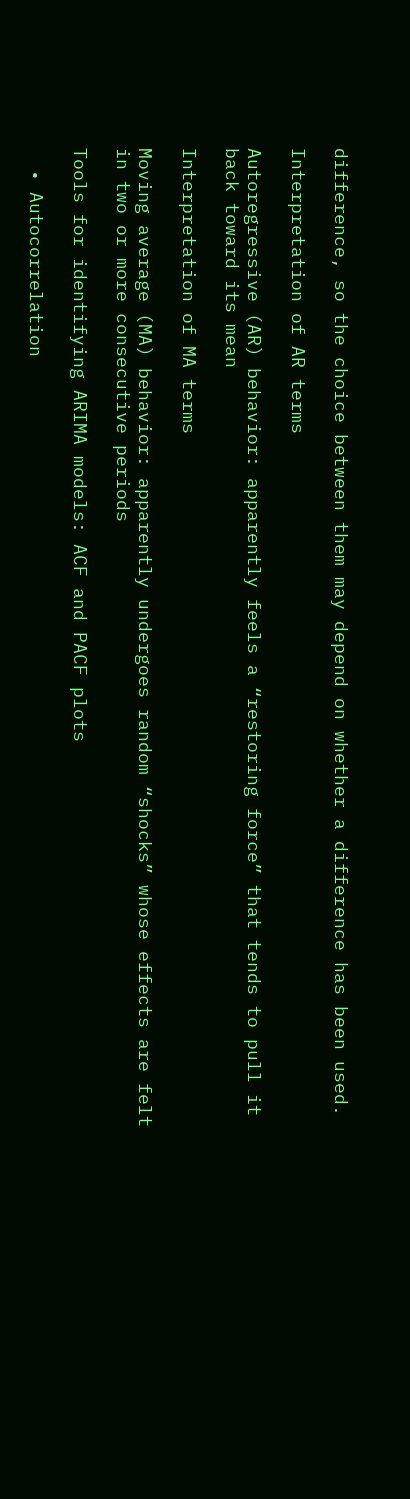difference, so the choice between them may depend on whether a difference has been used.

Interpretation of AR terms

Autoregressive (AR) behavior: apparently feels a “restoring force” that tends to pull it back toward its mean

Interpretation of MA terms

Moving average (MA) behavior: apparently undergoes random “shocks” whose effects are felt in two or more consecutive periods

Tools for identifying ARIMA models: ACF and PACF plots

  • Autocorrelation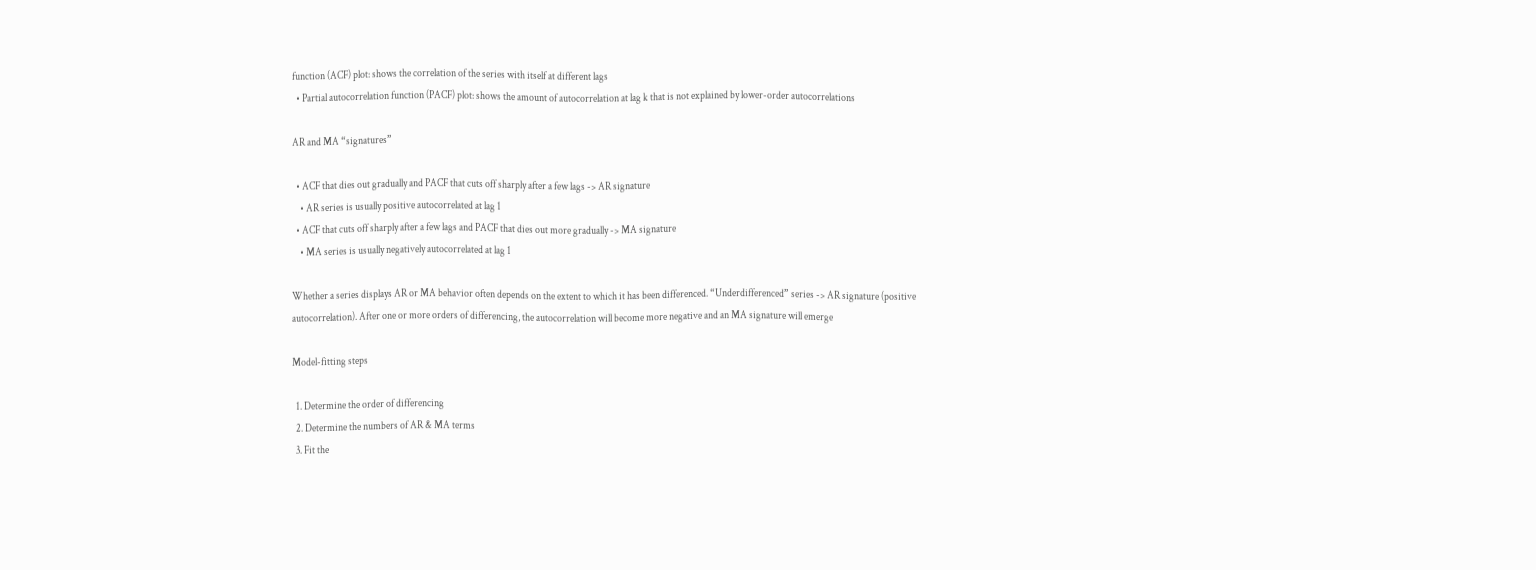function (ACF) plot: shows the correlation of the series with itself at different lags
  • Partial autocorrelation function (PACF) plot: shows the amount of autocorrelation at lag k that is not explained by lower-order autocorrelations

AR and MA “signatures”

  • ACF that dies out gradually and PACF that cuts off sharply after a few lags -> AR signature
    • AR series is usually positive autocorrelated at lag 1
  • ACF that cuts off sharply after a few lags and PACF that dies out more gradually -> MA signature
    • MA series is usually negatively autocorrelated at lag 1

Whether a series displays AR or MA behavior often depends on the extent to which it has been differenced. “Underdifferenced” series -> AR signature (positive autocorrelation). After one or more orders of differencing, the autocorrelation will become more negative and an MA signature will emerge

Model-fitting steps

  1. Determine the order of differencing
  2. Determine the numbers of AR & MA terms
  3. Fit the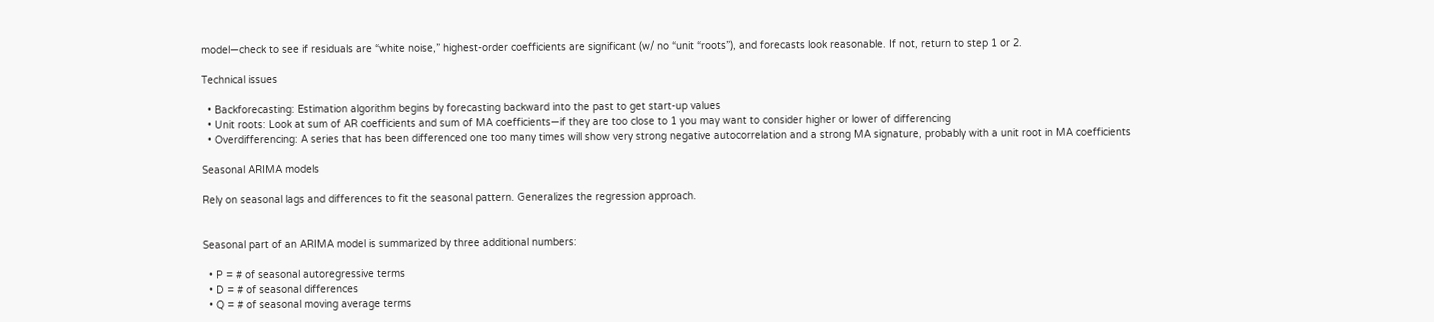model—check to see if residuals are “white noise,” highest-order coefficients are significant (w/ no “unit “roots”), and forecasts look reasonable. If not, return to step 1 or 2.

Technical issues

  • Backforecasting: Estimation algorithm begins by forecasting backward into the past to get start-up values
  • Unit roots: Look at sum of AR coefficients and sum of MA coefficients—if they are too close to 1 you may want to consider higher or lower of differencing
  • Overdifferencing: A series that has been differenced one too many times will show very strong negative autocorrelation and a strong MA signature, probably with a unit root in MA coefficients

Seasonal ARIMA models

Rely on seasonal lags and differences to fit the seasonal pattern. Generalizes the regression approach.


Seasonal part of an ARIMA model is summarized by three additional numbers:

  • P = # of seasonal autoregressive terms
  • D = # of seasonal differences
  • Q = # of seasonal moving average terms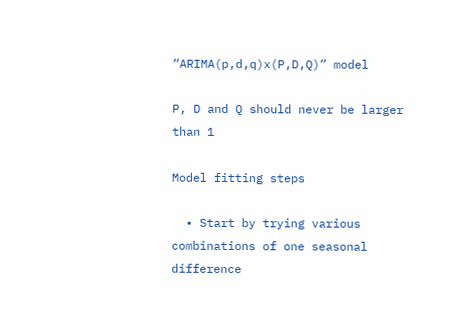“ARIMA(p,d,q)x(P,D,Q)” model

P, D and Q should never be larger than 1

Model fitting steps

  • Start by trying various combinations of one seasonal difference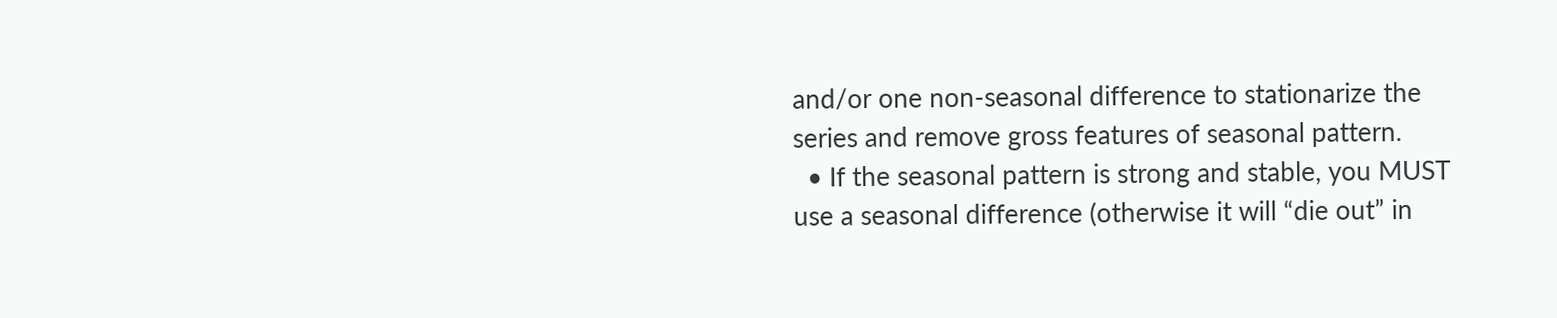and/or one non-seasonal difference to stationarize the series and remove gross features of seasonal pattern.
  • If the seasonal pattern is strong and stable, you MUST use a seasonal difference (otherwise it will “die out” in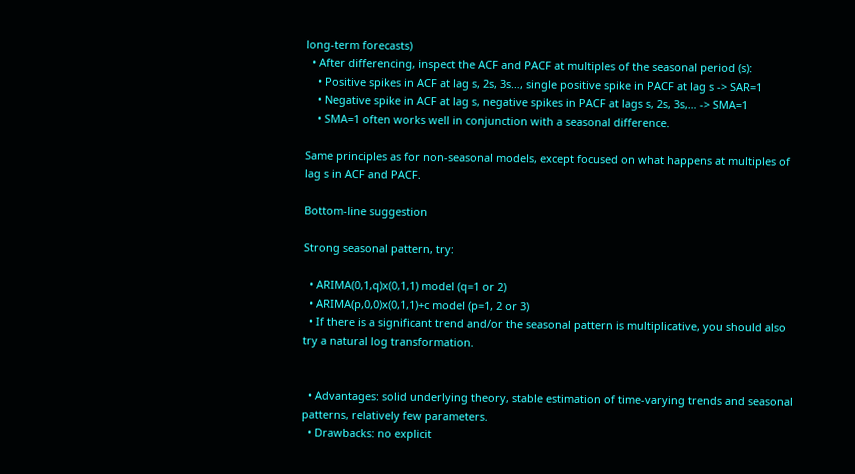long-term forecasts)
  • After differencing, inspect the ACF and PACF at multiples of the seasonal period (s):
    • Positive spikes in ACF at lag s, 2s, 3s…, single positive spike in PACF at lag s -> SAR=1
    • Negative spike in ACF at lag s, negative spikes in PACF at lags s, 2s, 3s,… -> SMA=1
    • SMA=1 often works well in conjunction with a seasonal difference.

Same principles as for non-seasonal models, except focused on what happens at multiples of lag s in ACF and PACF.

Bottom-line suggestion

Strong seasonal pattern, try:

  • ARIMA(0,1,q)x(0,1,1) model (q=1 or 2)
  • ARIMA(p,0,0)x(0,1,1)+c model (p=1, 2 or 3)
  • If there is a significant trend and/or the seasonal pattern is multiplicative, you should also try a natural log transformation.


  • Advantages: solid underlying theory, stable estimation of time-varying trends and seasonal patterns, relatively few parameters.
  • Drawbacks: no explicit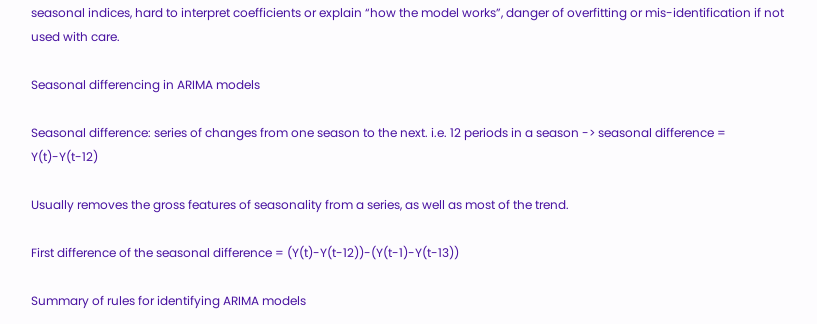seasonal indices, hard to interpret coefficients or explain “how the model works”, danger of overfitting or mis-identification if not used with care.

Seasonal differencing in ARIMA models

Seasonal difference: series of changes from one season to the next. i.e. 12 periods in a season -> seasonal difference = Y(t)-Y(t-12)

Usually removes the gross features of seasonality from a series, as well as most of the trend.

First difference of the seasonal difference = (Y(t)-Y(t-12))-(Y(t-1)-Y(t-13))

Summary of rules for identifying ARIMA models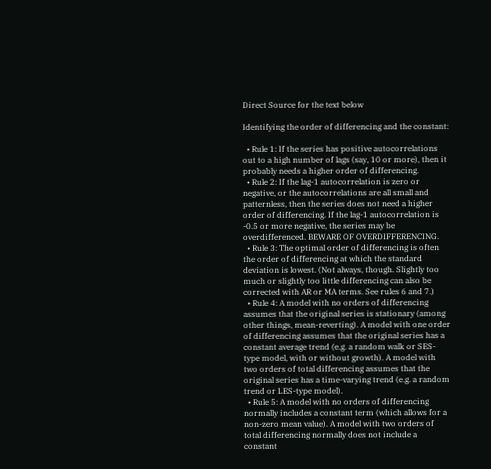Direct Source for the text below

Identifying the order of differencing and the constant:

  • Rule 1: If the series has positive autocorrelations out to a high number of lags (say, 10 or more), then it probably needs a higher order of differencing.
  • Rule 2: If the lag-1 autocorrelation is zero or negative, or the autocorrelations are all small and patternless, then the series does not need a higher order of differencing. If the lag-1 autocorrelation is -0.5 or more negative, the series may be overdifferenced. BEWARE OF OVERDIFFERENCING.
  • Rule 3: The optimal order of differencing is often the order of differencing at which the standard deviation is lowest. (Not always, though. Slightly too much or slightly too little differencing can also be corrected with AR or MA terms. See rules 6 and 7.)
  • Rule 4: A model with no orders of differencing assumes that the original series is stationary (among other things, mean-reverting). A model with one order of differencing assumes that the original series has a constant average trend (e.g. a random walk or SES-type model, with or without growth). A model with two orders of total differencing assumes that the original series has a time-varying trend (e.g. a random trend or LES-type model).
  • Rule 5: A model with no orders of differencing normally includes a constant term (which allows for a non-zero mean value). A model with two orders of total differencing normally does not include a constant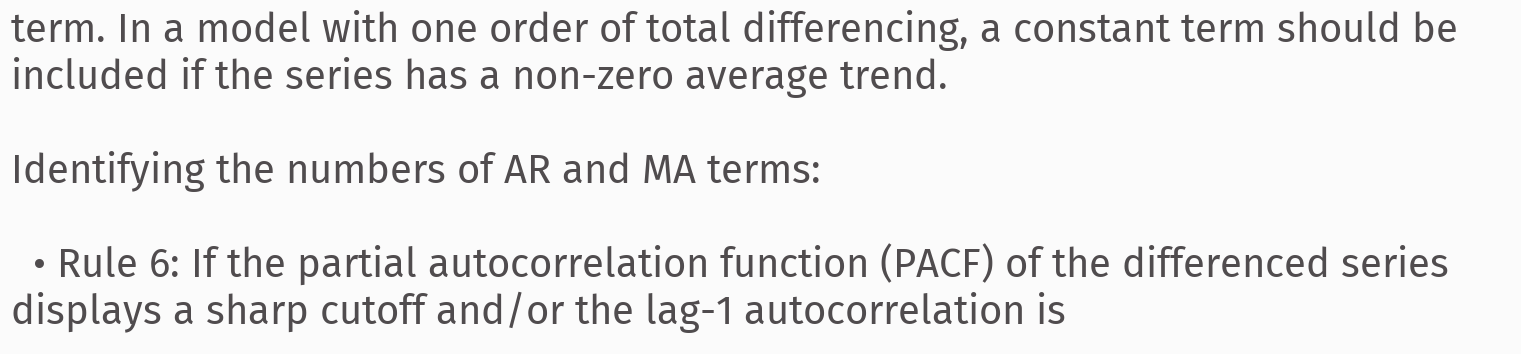term. In a model with one order of total differencing, a constant term should be included if the series has a non-zero average trend.

Identifying the numbers of AR and MA terms:

  • Rule 6: If the partial autocorrelation function (PACF) of the differenced series displays a sharp cutoff and/or the lag-1 autocorrelation is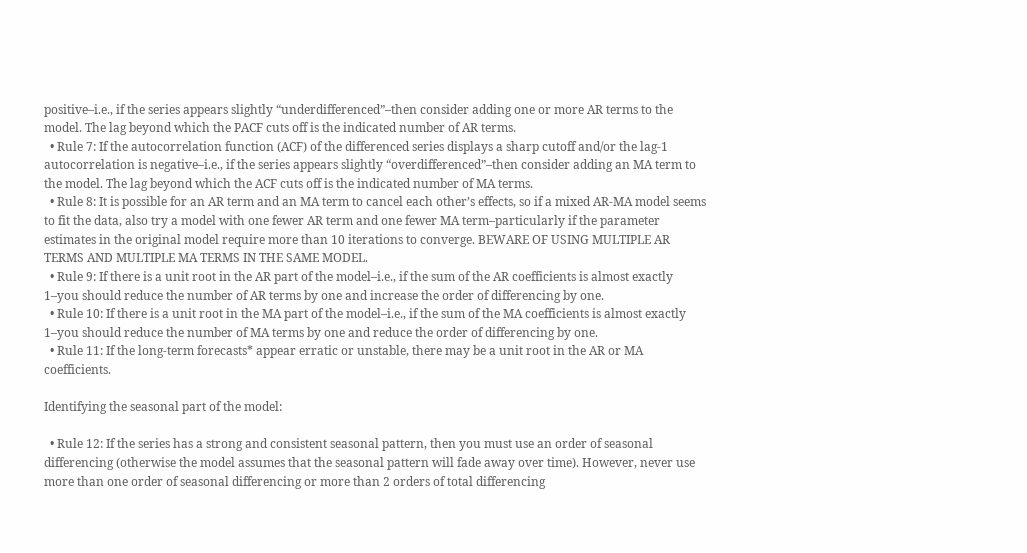positive–i.e., if the series appears slightly “underdifferenced”–then consider adding one or more AR terms to the model. The lag beyond which the PACF cuts off is the indicated number of AR terms.
  • Rule 7: If the autocorrelation function (ACF) of the differenced series displays a sharp cutoff and/or the lag-1 autocorrelation is negative–i.e., if the series appears slightly “overdifferenced”–then consider adding an MA term to the model. The lag beyond which the ACF cuts off is the indicated number of MA terms.
  • Rule 8: It is possible for an AR term and an MA term to cancel each other’s effects, so if a mixed AR-MA model seems to fit the data, also try a model with one fewer AR term and one fewer MA term–particularly if the parameter estimates in the original model require more than 10 iterations to converge. BEWARE OF USING MULTIPLE AR TERMS AND MULTIPLE MA TERMS IN THE SAME MODEL.
  • Rule 9: If there is a unit root in the AR part of the model–i.e., if the sum of the AR coefficients is almost exactly 1–you should reduce the number of AR terms by one and increase the order of differencing by one.
  • Rule 10: If there is a unit root in the MA part of the model–i.e., if the sum of the MA coefficients is almost exactly 1–you should reduce the number of MA terms by one and reduce the order of differencing by one.
  • Rule 11: If the long-term forecasts* appear erratic or unstable, there may be a unit root in the AR or MA coefficients.

Identifying the seasonal part of the model:

  • Rule 12: If the series has a strong and consistent seasonal pattern, then you must use an order of seasonal differencing (otherwise the model assumes that the seasonal pattern will fade away over time). However, never use more than one order of seasonal differencing or more than 2 orders of total differencing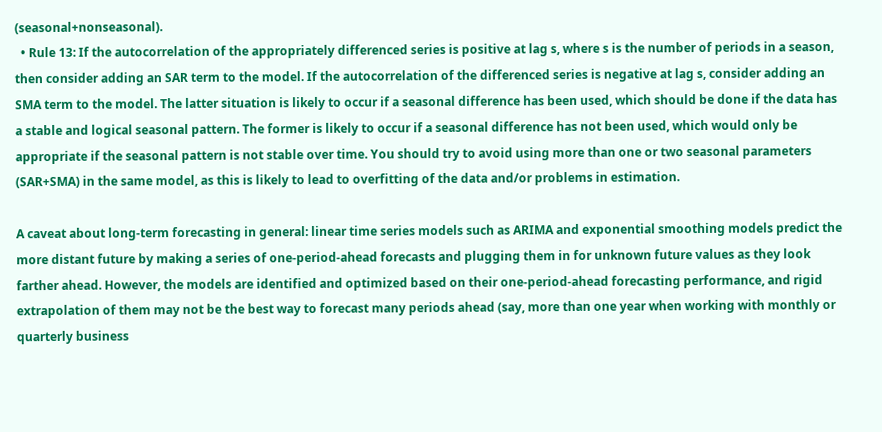(seasonal+nonseasonal).
  • Rule 13: If the autocorrelation of the appropriately differenced series is positive at lag s, where s is the number of periods in a season, then consider adding an SAR term to the model. If the autocorrelation of the differenced series is negative at lag s, consider adding an SMA term to the model. The latter situation is likely to occur if a seasonal difference has been used, which should be done if the data has a stable and logical seasonal pattern. The former is likely to occur if a seasonal difference has not been used, which would only be appropriate if the seasonal pattern is not stable over time. You should try to avoid using more than one or two seasonal parameters (SAR+SMA) in the same model, as this is likely to lead to overfitting of the data and/or problems in estimation.

A caveat about long-term forecasting in general: linear time series models such as ARIMA and exponential smoothing models predict the more distant future by making a series of one-period-ahead forecasts and plugging them in for unknown future values as they look farther ahead. However, the models are identified and optimized based on their one-period-ahead forecasting performance, and rigid extrapolation of them may not be the best way to forecast many periods ahead (say, more than one year when working with monthly or quarterly business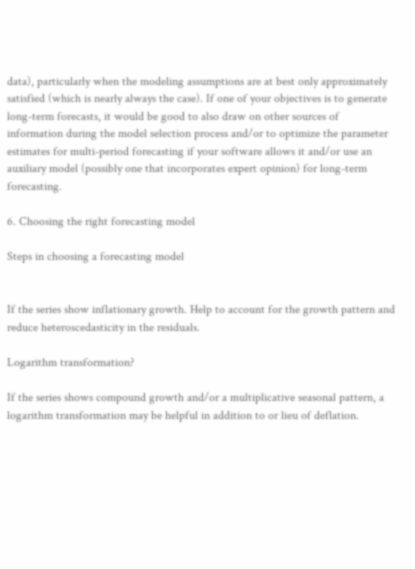data), particularly when the modeling assumptions are at best only approximately satisfied (which is nearly always the case). If one of your objectives is to generate long-term forecasts, it would be good to also draw on other sources of information during the model selection process and/or to optimize the parameter estimates for multi-period forecasting if your software allows it and/or use an auxiliary model (possibly one that incorporates expert opinion) for long-term forecasting.

6. Choosing the right forecasting model

Steps in choosing a forecasting model


If the series show inflationary growth. Help to account for the growth pattern and reduce heteroscedasticity in the residuals.

Logarithm transformation?

If the series shows compound growth and/or a multiplicative seasonal pattern, a logarithm transformation may be helpful in addition to or lieu of deflation.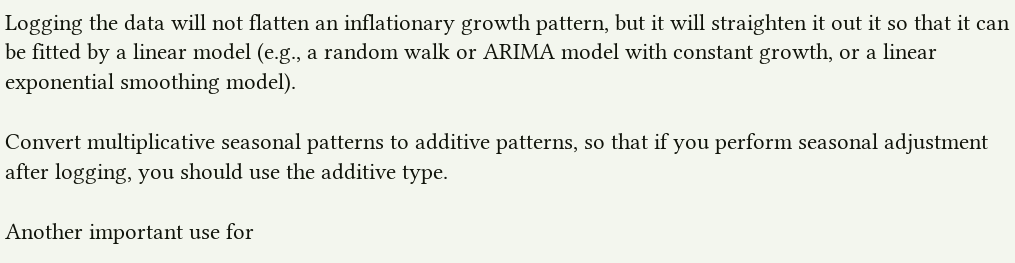Logging the data will not flatten an inflationary growth pattern, but it will straighten it out it so that it can be fitted by a linear model (e.g., a random walk or ARIMA model with constant growth, or a linear exponential smoothing model).

Convert multiplicative seasonal patterns to additive patterns, so that if you perform seasonal adjustment after logging, you should use the additive type.

Another important use for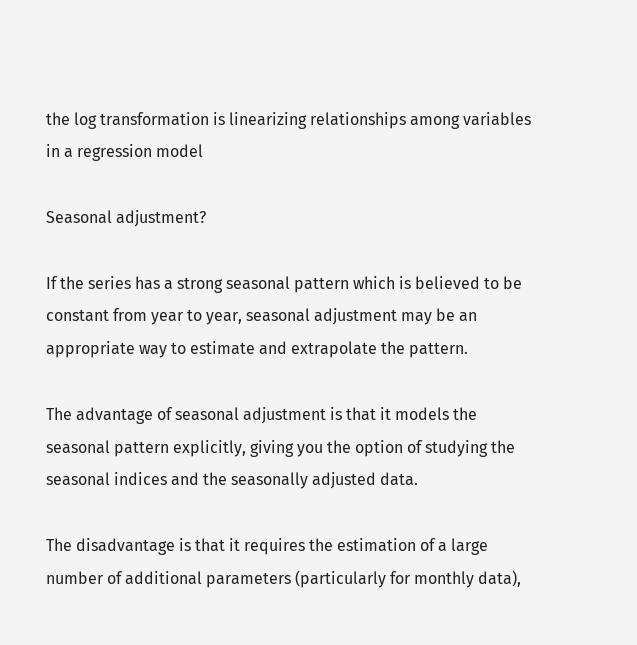the log transformation is linearizing relationships among variables in a regression model

Seasonal adjustment?

If the series has a strong seasonal pattern which is believed to be constant from year to year, seasonal adjustment may be an appropriate way to estimate and extrapolate the pattern.

The advantage of seasonal adjustment is that it models the seasonal pattern explicitly, giving you the option of studying the seasonal indices and the seasonally adjusted data.

The disadvantage is that it requires the estimation of a large number of additional parameters (particularly for monthly data),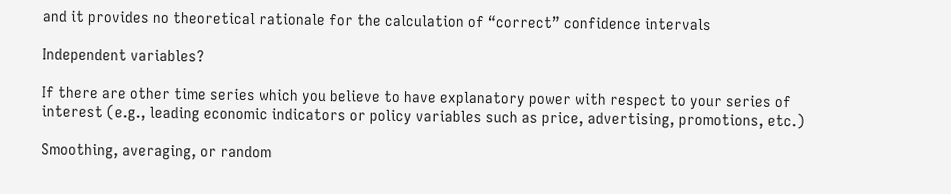and it provides no theoretical rationale for the calculation of “correct” confidence intervals

Independent variables?

If there are other time series which you believe to have explanatory power with respect to your series of interest (e.g., leading economic indicators or policy variables such as price, advertising, promotions, etc.)

Smoothing, averaging, or random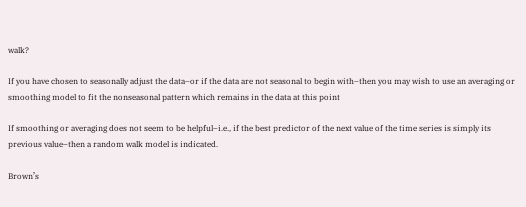walk?

If you have chosen to seasonally adjust the data–or if the data are not seasonal to begin with–then you may wish to use an averaging or smoothing model to fit the nonseasonal pattern which remains in the data at this point

If smoothing or averaging does not seem to be helpful–i.e., if the best predictor of the next value of the time series is simply its previous value–then a random walk model is indicated.

Brown’s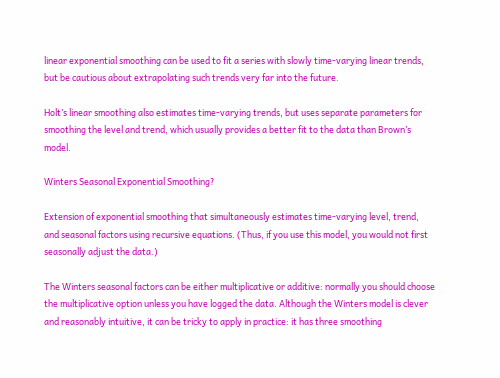linear exponential smoothing can be used to fit a series with slowly time-varying linear trends, but be cautious about extrapolating such trends very far into the future.

Holt’s linear smoothing also estimates time-varying trends, but uses separate parameters for smoothing the level and trend, which usually provides a better fit to the data than Brown’s model.

Winters Seasonal Exponential Smoothing?

Extension of exponential smoothing that simultaneously estimates time-varying level, trend, and seasonal factors using recursive equations. (Thus, if you use this model, you would not first seasonally adjust the data.)

The Winters seasonal factors can be either multiplicative or additive: normally you should choose the multiplicative option unless you have logged the data. Although the Winters model is clever and reasonably intuitive, it can be tricky to apply in practice: it has three smoothing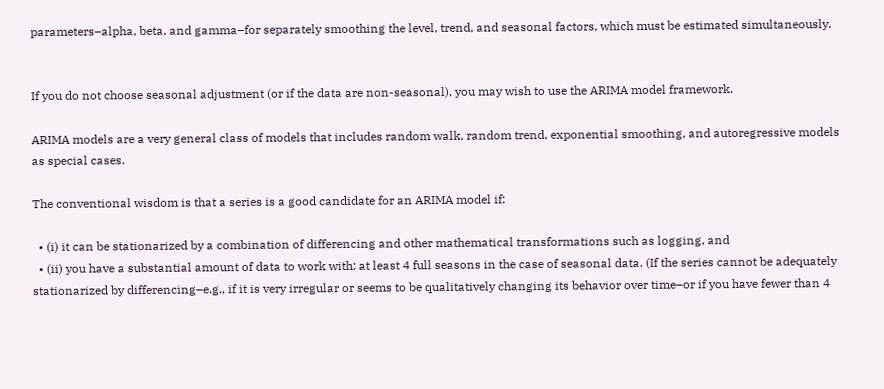parameters–alpha, beta, and gamma–for separately smoothing the level, trend, and seasonal factors, which must be estimated simultaneously.


If you do not choose seasonal adjustment (or if the data are non-seasonal), you may wish to use the ARIMA model framework.

ARIMA models are a very general class of models that includes random walk, random trend, exponential smoothing, and autoregressive models as special cases.

The conventional wisdom is that a series is a good candidate for an ARIMA model if:

  • (i) it can be stationarized by a combination of differencing and other mathematical transformations such as logging, and
  • (ii) you have a substantial amount of data to work with: at least 4 full seasons in the case of seasonal data. (If the series cannot be adequately stationarized by differencing–e.g., if it is very irregular or seems to be qualitatively changing its behavior over time–or if you have fewer than 4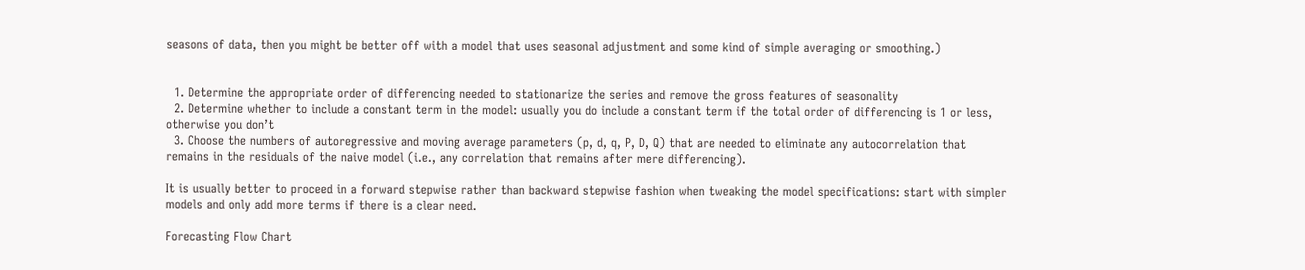seasons of data, then you might be better off with a model that uses seasonal adjustment and some kind of simple averaging or smoothing.)


  1. Determine the appropriate order of differencing needed to stationarize the series and remove the gross features of seasonality
  2. Determine whether to include a constant term in the model: usually you do include a constant term if the total order of differencing is 1 or less, otherwise you don’t
  3. Choose the numbers of autoregressive and moving average parameters (p, d, q, P, D, Q) that are needed to eliminate any autocorrelation that remains in the residuals of the naive model (i.e., any correlation that remains after mere differencing).

It is usually better to proceed in a forward stepwise rather than backward stepwise fashion when tweaking the model specifications: start with simpler models and only add more terms if there is a clear need.

Forecasting Flow Chart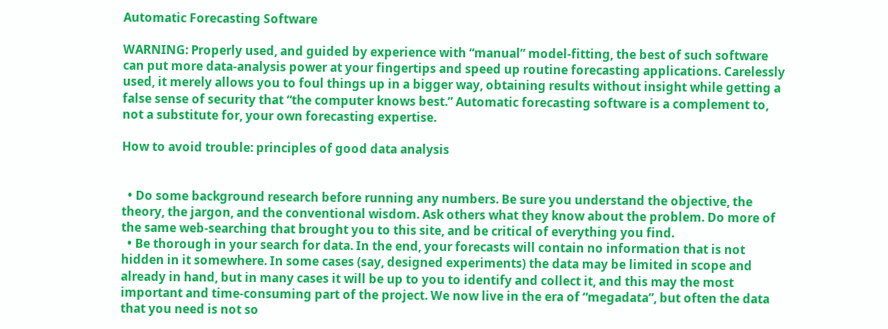Automatic Forecasting Software

WARNING: Properly used, and guided by experience with “manual” model-fitting, the best of such software can put more data-analysis power at your fingertips and speed up routine forecasting applications. Carelessly used, it merely allows you to foul things up in a bigger way, obtaining results without insight while getting a false sense of security that “the computer knows best.” Automatic forecasting software is a complement to, not a substitute for, your own forecasting expertise.

How to avoid trouble: principles of good data analysis


  • Do some background research before running any numbers. Be sure you understand the objective, the theory, the jargon, and the conventional wisdom. Ask others what they know about the problem. Do more of the same web-searching that brought you to this site, and be critical of everything you find.
  • Be thorough in your search for data. In the end, your forecasts will contain no information that is not hidden in it somewhere. In some cases (say, designed experiments) the data may be limited in scope and already in hand, but in many cases it will be up to you to identify and collect it, and this may the most important and time-consuming part of the project. We now live in the era of “megadata”, but often the data that you need is not so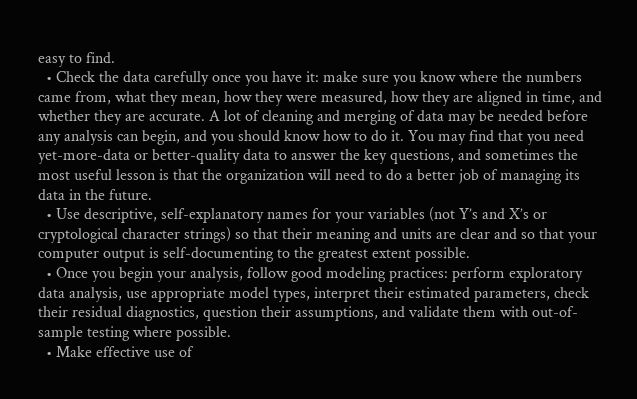easy to find.
  • Check the data carefully once you have it: make sure you know where the numbers came from, what they mean, how they were measured, how they are aligned in time, and whether they are accurate. A lot of cleaning and merging of data may be needed before any analysis can begin, and you should know how to do it. You may find that you need yet-more-data or better-quality data to answer the key questions, and sometimes the most useful lesson is that the organization will need to do a better job of managing its data in the future.
  • Use descriptive, self-explanatory names for your variables (not Y’s and X’s or cryptological character strings) so that their meaning and units are clear and so that your computer output is self-documenting to the greatest extent possible.
  • Once you begin your analysis, follow good modeling practices: perform exploratory data analysis, use appropriate model types, interpret their estimated parameters, check their residual diagnostics, question their assumptions, and validate them with out-of-sample testing where possible.
  • Make effective use of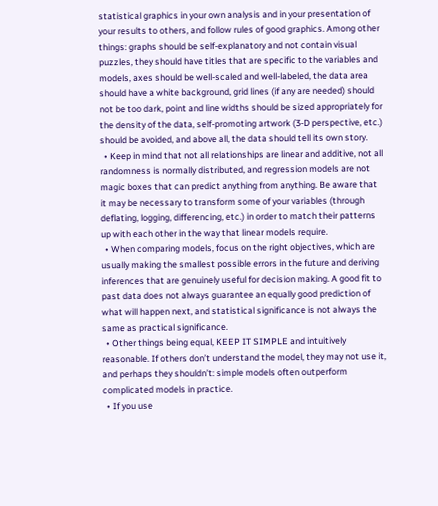statistical graphics in your own analysis and in your presentation of your results to others, and follow rules of good graphics. Among other things: graphs should be self-explanatory and not contain visual puzzles, they should have titles that are specific to the variables and models, axes should be well-scaled and well-labeled, the data area should have a white background, grid lines (if any are needed) should not be too dark, point and line widths should be sized appropriately for the density of the data, self-promoting artwork (3-D perspective, etc.) should be avoided, and above all, the data should tell its own story.
  • Keep in mind that not all relationships are linear and additive, not all randomness is normally distributed, and regression models are not magic boxes that can predict anything from anything. Be aware that it may be necessary to transform some of your variables (through deflating, logging, differencing, etc.) in order to match their patterns up with each other in the way that linear models require.
  • When comparing models, focus on the right objectives, which are usually making the smallest possible errors in the future and deriving inferences that are genuinely useful for decision making. A good fit to past data does not always guarantee an equally good prediction of what will happen next, and statistical significance is not always the same as practical significance.
  • Other things being equal, KEEP IT SIMPLE and intuitively reasonable. If others don’t understand the model, they may not use it, and perhaps they shouldn’t: simple models often outperform complicated models in practice.
  • If you use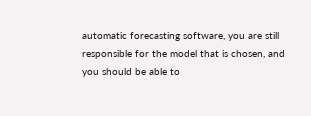automatic forecasting software, you are still responsible for the model that is chosen, and you should be able to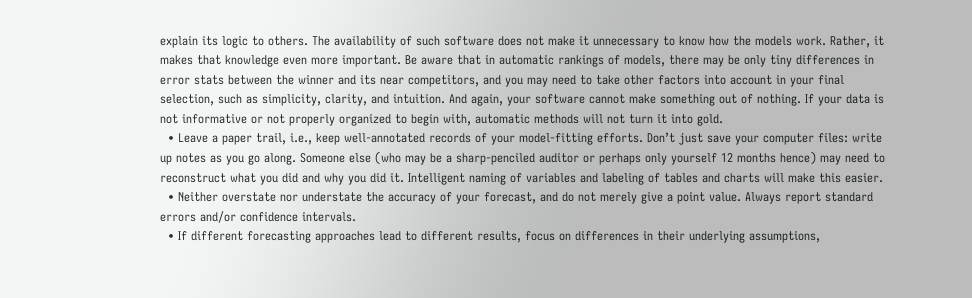explain its logic to others. The availability of such software does not make it unnecessary to know how the models work. Rather, it makes that knowledge even more important. Be aware that in automatic rankings of models, there may be only tiny differences in error stats between the winner and its near competitors, and you may need to take other factors into account in your final selection, such as simplicity, clarity, and intuition. And again, your software cannot make something out of nothing. If your data is not informative or not properly organized to begin with, automatic methods will not turn it into gold.
  • Leave a paper trail, i.e., keep well-annotated records of your model-fitting efforts. Don’t just save your computer files: write up notes as you go along. Someone else (who may be a sharp-penciled auditor or perhaps only yourself 12 months hence) may need to reconstruct what you did and why you did it. Intelligent naming of variables and labeling of tables and charts will make this easier.
  • Neither overstate nor understate the accuracy of your forecast, and do not merely give a point value. Always report standard errors and/or confidence intervals.
  • If different forecasting approaches lead to different results, focus on differences in their underlying assumptions,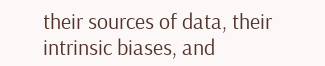their sources of data, their intrinsic biases, and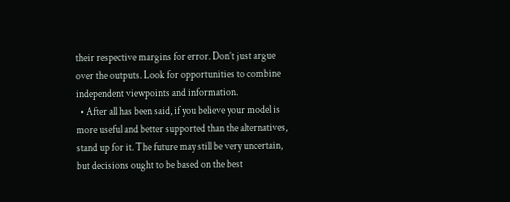their respective margins for error. Don’t just argue over the outputs. Look for opportunities to combine independent viewpoints and information.
  • After all has been said, if you believe your model is more useful and better supported than the alternatives, stand up for it. The future may still be very uncertain, but decisions ought to be based on the best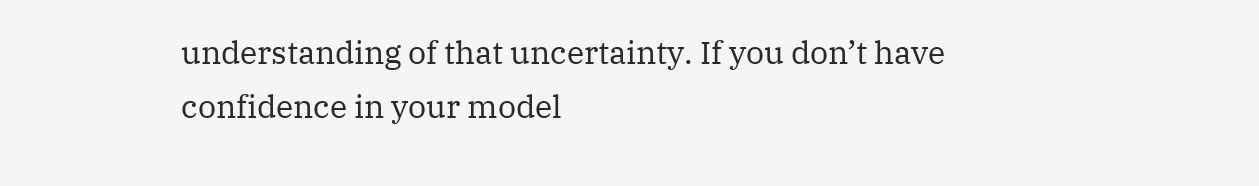understanding of that uncertainty. If you don’t have confidence in your model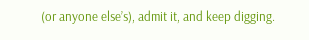(or anyone else’s), admit it, and keep digging.